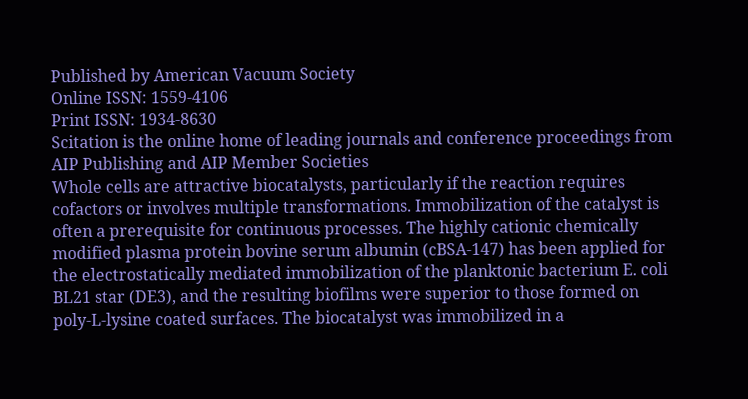Published by American Vacuum Society
Online ISSN: 1559-4106
Print ISSN: 1934-8630
Scitation is the online home of leading journals and conference proceedings from AIP Publishing and AIP Member Societies
Whole cells are attractive biocatalysts, particularly if the reaction requires cofactors or involves multiple transformations. Immobilization of the catalyst is often a prerequisite for continuous processes. The highly cationic chemically modified plasma protein bovine serum albumin (cBSA-147) has been applied for the electrostatically mediated immobilization of the planktonic bacterium E. coli BL21 star (DE3), and the resulting biofilms were superior to those formed on poly-L-lysine coated surfaces. The biocatalyst was immobilized in a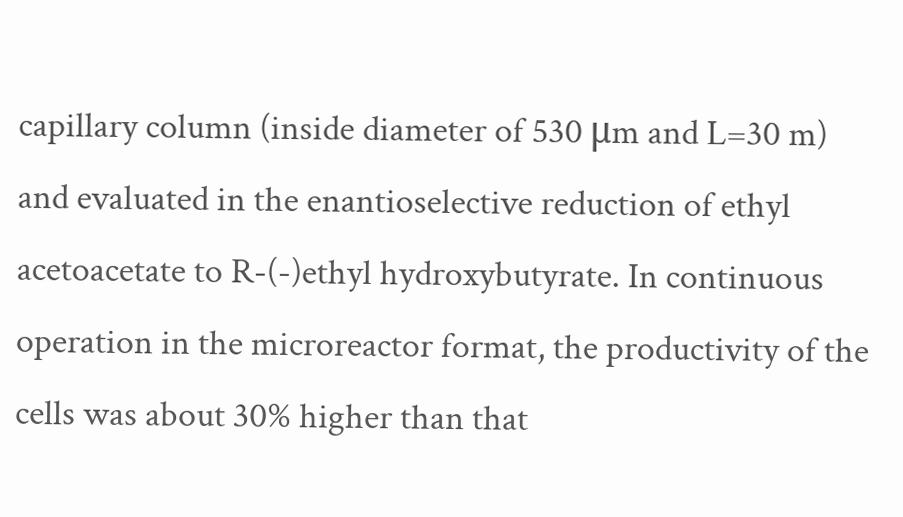capillary column (inside diameter of 530 μm and L=30 m) and evaluated in the enantioselective reduction of ethyl acetoacetate to R-(-)ethyl hydroxybutyrate. In continuous operation in the microreactor format, the productivity of the cells was about 30% higher than that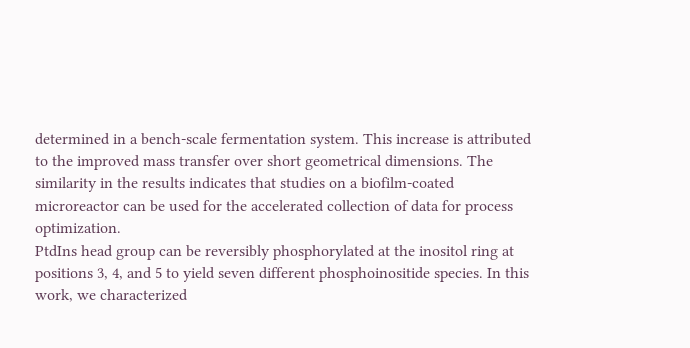determined in a bench-scale fermentation system. This increase is attributed to the improved mass transfer over short geometrical dimensions. The similarity in the results indicates that studies on a biofilm-coated microreactor can be used for the accelerated collection of data for process optimization.
PtdIns head group can be reversibly phosphorylated at the inositol ring at positions 3, 4, and 5 to yield seven different phosphoinositide species. In this work, we characterized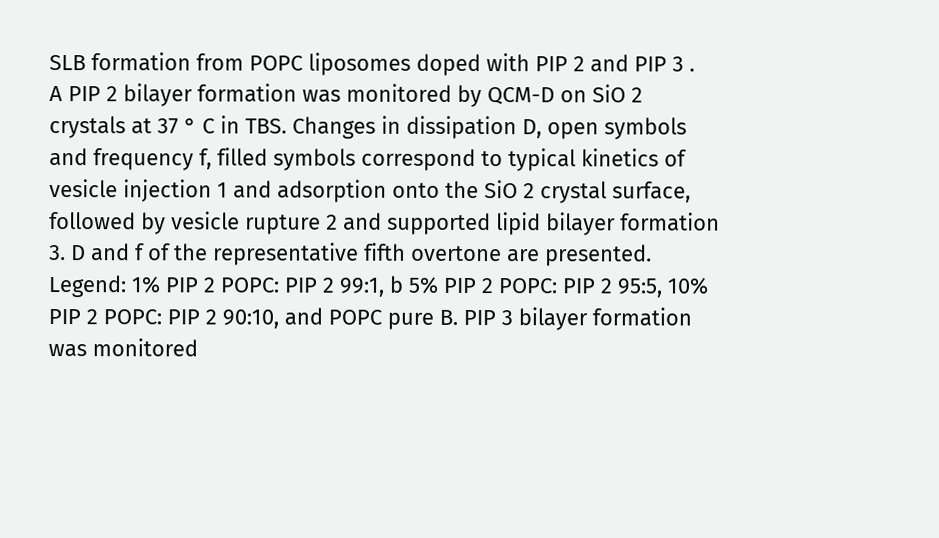SLB formation from POPC liposomes doped with PIP 2 and PIP 3 .
A PIP 2 bilayer formation was monitored by QCM-D on SiO 2 crystals at 37 ° C in TBS. Changes in dissipation D, open symbols and frequency f, filled symbols correspond to typical kinetics of vesicle injection 1 and adsorption onto the SiO 2 crystal surface, followed by vesicle rupture 2 and supported lipid bilayer formation 3. D and f of the representative fifth overtone are presented. Legend: 1% PIP 2 POPC: PIP 2 99:1, b 5% PIP 2 POPC: PIP 2 95:5, 10% PIP 2 POPC: PIP 2 90:10, and POPC pure B. PIP 3 bilayer formation was monitored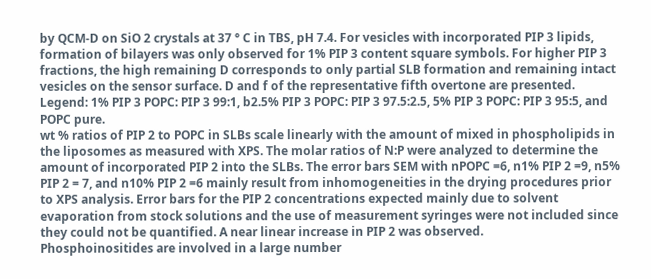by QCM-D on SiO 2 crystals at 37 ° C in TBS, pH 7.4. For vesicles with incorporated PIP 3 lipids, formation of bilayers was only observed for 1% PIP 3 content square symbols. For higher PIP 3 fractions, the high remaining D corresponds to only partial SLB formation and remaining intact vesicles on the sensor surface. D and f of the representative fifth overtone are presented. Legend: 1% PIP 3 POPC: PIP 3 99:1, b2.5% PIP 3 POPC: PIP 3 97.5:2.5, 5% PIP 3 POPC: PIP 3 95:5, and POPC pure.
wt % ratios of PIP 2 to POPC in SLBs scale linearly with the amount of mixed in phospholipids in the liposomes as measured with XPS. The molar ratios of N:P were analyzed to determine the amount of incorporated PIP 2 into the SLBs. The error bars SEM with nPOPC =6, n1% PIP 2 =9, n5% PIP 2 = 7, and n10% PIP 2 =6 mainly result from inhomogeneities in the drying procedures prior to XPS analysis. Error bars for the PIP 2 concentrations expected mainly due to solvent evaporation from stock solutions and the use of measurement syringes were not included since they could not be quantified. A near linear increase in PIP 2 was observed.
Phosphoinositides are involved in a large number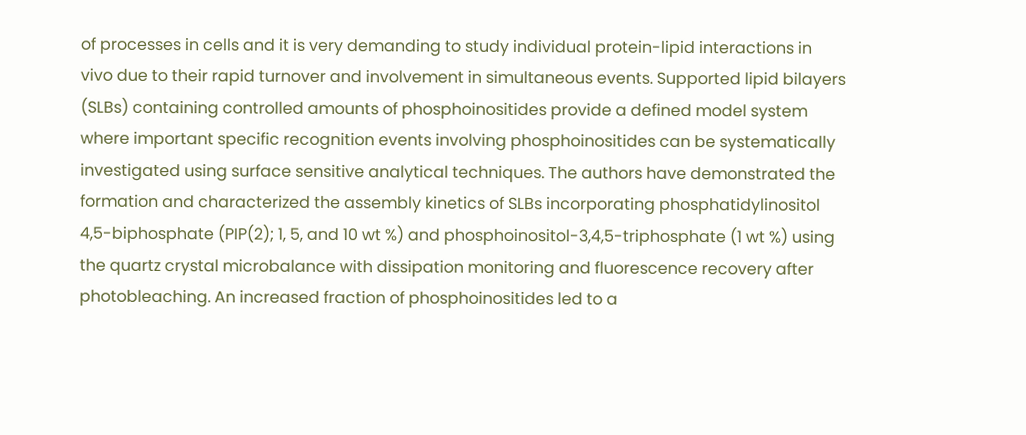of processes in cells and it is very demanding to study individual protein-lipid interactions in vivo due to their rapid turnover and involvement in simultaneous events. Supported lipid bilayers (SLBs) containing controlled amounts of phosphoinositides provide a defined model system where important specific recognition events involving phosphoinositides can be systematically investigated using surface sensitive analytical techniques. The authors have demonstrated the formation and characterized the assembly kinetics of SLBs incorporating phosphatidylinositol 4,5-biphosphate (PIP(2); 1, 5, and 10 wt %) and phosphoinositol-3,4,5-triphosphate (1 wt %) using the quartz crystal microbalance with dissipation monitoring and fluorescence recovery after photobleaching. An increased fraction of phosphoinositides led to a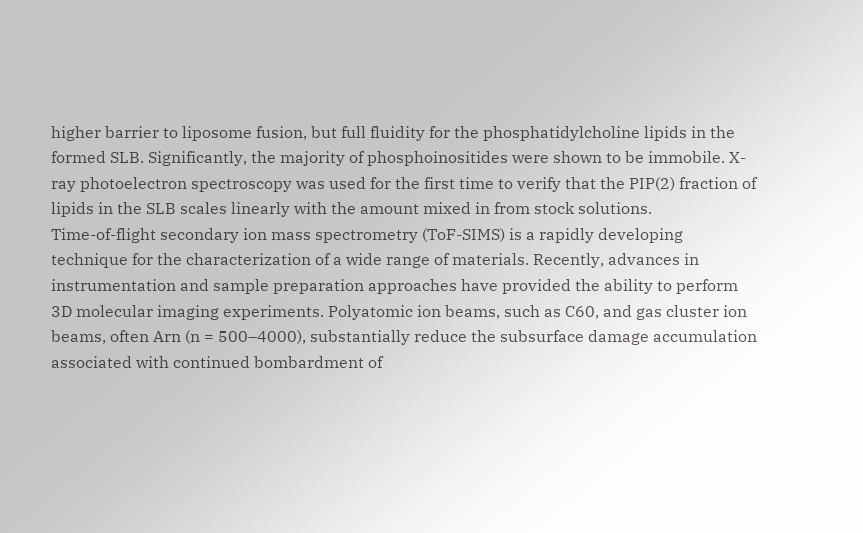higher barrier to liposome fusion, but full fluidity for the phosphatidylcholine lipids in the formed SLB. Significantly, the majority of phosphoinositides were shown to be immobile. X-ray photoelectron spectroscopy was used for the first time to verify that the PIP(2) fraction of lipids in the SLB scales linearly with the amount mixed in from stock solutions.
Time-of-flight secondary ion mass spectrometry (ToF-SIMS) is a rapidly developing technique for the characterization of a wide range of materials. Recently, advances in instrumentation and sample preparation approaches have provided the ability to perform 3D molecular imaging experiments. Polyatomic ion beams, such as C60, and gas cluster ion beams, often Arn (n = 500–4000), substantially reduce the subsurface damage accumulation associated with continued bombardment of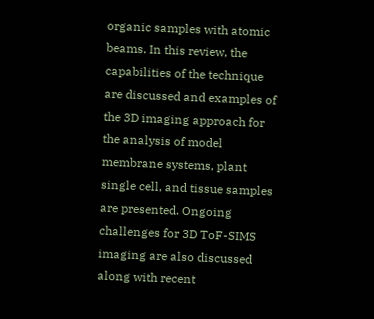organic samples with atomic beams. In this review, the capabilities of the technique are discussed and examples of the 3D imaging approach for the analysis of model membrane systems, plant single cell, and tissue samples are presented. Ongoing challenges for 3D ToF-SIMS imaging are also discussed along with recent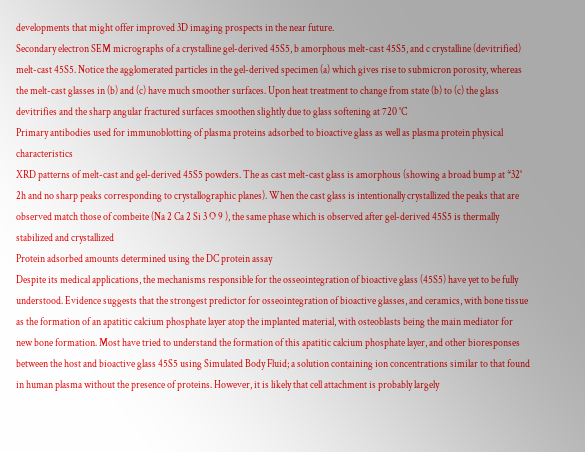developments that might offer improved 3D imaging prospects in the near future.
Secondary electron SEM micrographs of a crystalline gel-derived 45S5, b amorphous melt-cast 45S5, and c crystalline (devitrified) melt-cast 45S5. Notice the agglomerated particles in the gel-derived specimen (a) which gives rise to submicron porosity, whereas the melt-cast glasses in (b) and (c) have much smoother surfaces. Upon heat treatment to change from state (b) to (c) the glass devitrifies and the sharp angular fractured surfaces smoothen slightly due to glass softening at 720 °C
Primary antibodies used for immunoblotting of plasma proteins adsorbed to bioactive glass as well as plasma protein physical characteristics
XRD patterns of melt-cast and gel-derived 45S5 powders. The as cast melt-cast glass is amorphous (showing a broad bump at *32° 2h and no sharp peaks corresponding to crystallographic planes). When the cast glass is intentionally crystallized the peaks that are observed match those of combeite (Na 2 Ca 2 Si 3 O 9 ), the same phase which is observed after gel-derived 45S5 is thermally stabilized and crystallized
Protein adsorbed amounts determined using the DC protein assay
Despite its medical applications, the mechanisms responsible for the osseointegration of bioactive glass (45S5) have yet to be fully understood. Evidence suggests that the strongest predictor for osseointegration of bioactive glasses, and ceramics, with bone tissue as the formation of an apatitic calcium phosphate layer atop the implanted material, with osteoblasts being the main mediator for new bone formation. Most have tried to understand the formation of this apatitic calcium phosphate layer, and other bioresponses between the host and bioactive glass 45S5 using Simulated Body Fluid; a solution containing ion concentrations similar to that found in human plasma without the presence of proteins. However, it is likely that cell attachment is probably largely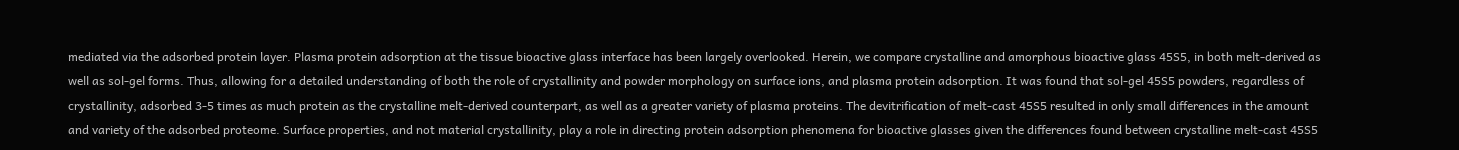mediated via the adsorbed protein layer. Plasma protein adsorption at the tissue bioactive glass interface has been largely overlooked. Herein, we compare crystalline and amorphous bioactive glass 45S5, in both melt-derived as well as sol-gel forms. Thus, allowing for a detailed understanding of both the role of crystallinity and powder morphology on surface ions, and plasma protein adsorption. It was found that sol-gel 45S5 powders, regardless of crystallinity, adsorbed 3-5 times as much protein as the crystalline melt-derived counterpart, as well as a greater variety of plasma proteins. The devitrification of melt-cast 45S5 resulted in only small differences in the amount and variety of the adsorbed proteome. Surface properties, and not material crystallinity, play a role in directing protein adsorption phenomena for bioactive glasses given the differences found between crystalline melt-cast 45S5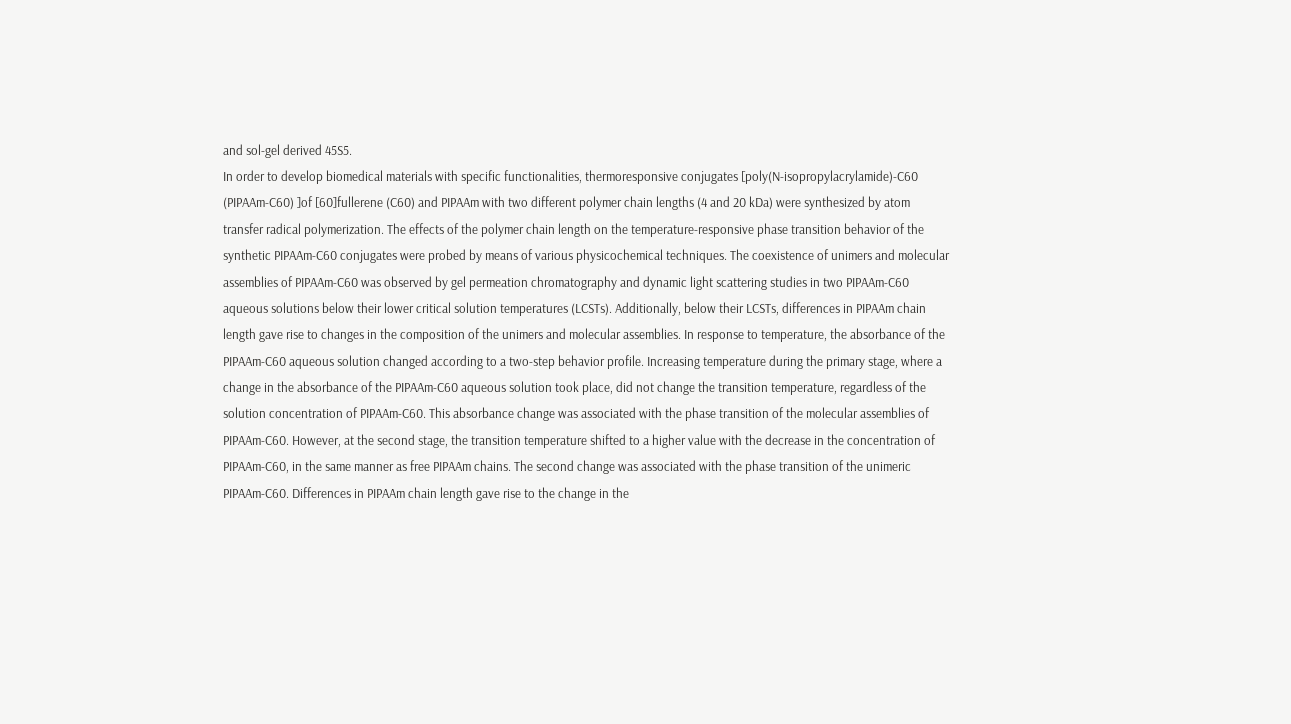and sol-gel derived 45S5.
In order to develop biomedical materials with specific functionalities, thermoresponsive conjugates [poly(N-isopropylacrylamide)-C60 (PIPAAm-C60) ]of [60]fullerene (C60) and PIPAAm with two different polymer chain lengths (4 and 20 kDa) were synthesized by atom transfer radical polymerization. The effects of the polymer chain length on the temperature-responsive phase transition behavior of the synthetic PIPAAm-C60 conjugates were probed by means of various physicochemical techniques. The coexistence of unimers and molecular assemblies of PIPAAm-C60 was observed by gel permeation chromatography and dynamic light scattering studies in two PIPAAm-C60 aqueous solutions below their lower critical solution temperatures (LCSTs). Additionally, below their LCSTs, differences in PIPAAm chain length gave rise to changes in the composition of the unimers and molecular assemblies. In response to temperature, the absorbance of the PIPAAm-C60 aqueous solution changed according to a two-step behavior profile. Increasing temperature during the primary stage, where a change in the absorbance of the PIPAAm-C60 aqueous solution took place, did not change the transition temperature, regardless of the solution concentration of PIPAAm-C60. This absorbance change was associated with the phase transition of the molecular assemblies of PIPAAm-C60. However, at the second stage, the transition temperature shifted to a higher value with the decrease in the concentration of PIPAAm-C60, in the same manner as free PIPAAm chains. The second change was associated with the phase transition of the unimeric PIPAAm-C60. Differences in PIPAAm chain length gave rise to the change in the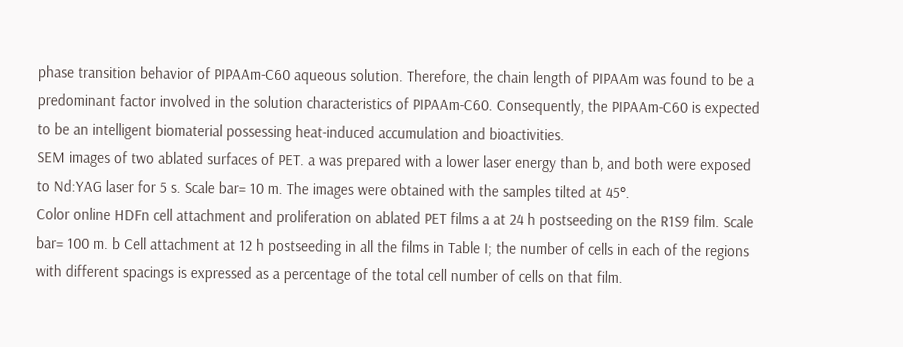phase transition behavior of PIPAAm-C60 aqueous solution. Therefore, the chain length of PIPAAm was found to be a predominant factor involved in the solution characteristics of PIPAAm-C60. Consequently, the PIPAAm-C60 is expected to be an intelligent biomaterial possessing heat-induced accumulation and bioactivities.
SEM images of two ablated surfaces of PET. a was prepared with a lower laser energy than b, and both were exposed to Nd:YAG laser for 5 s. Scale bar= 10 m. The images were obtained with the samples tilted at 45°.
Color online HDFn cell attachment and proliferation on ablated PET films a at 24 h postseeding on the R1S9 film. Scale bar= 100 m. b Cell attachment at 12 h postseeding in all the films in Table I; the number of cells in each of the regions with different spacings is expressed as a percentage of the total cell number of cells on that film.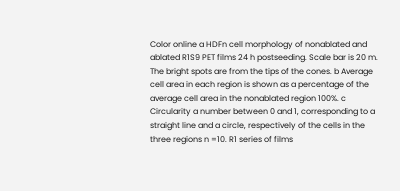Color online a HDFn cell morphology of nonablated and ablated R1S9 PET films 24 h postseeding. Scale bar is 20 m. The bright spots are from the tips of the cones. b Average cell area in each region is shown as a percentage of the average cell area in the nonablated region 100%. c Circularity a number between 0 and 1, corresponding to a straight line and a circle, respectively of the cells in the three regions n =10. R1 series of films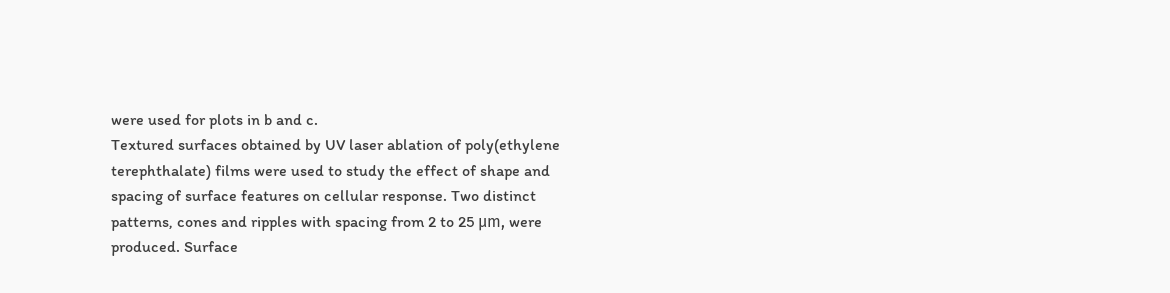were used for plots in b and c.
Textured surfaces obtained by UV laser ablation of poly(ethylene terephthalate) films were used to study the effect of shape and spacing of surface features on cellular response. Two distinct patterns, cones and ripples with spacing from 2 to 25 μm, were produced. Surface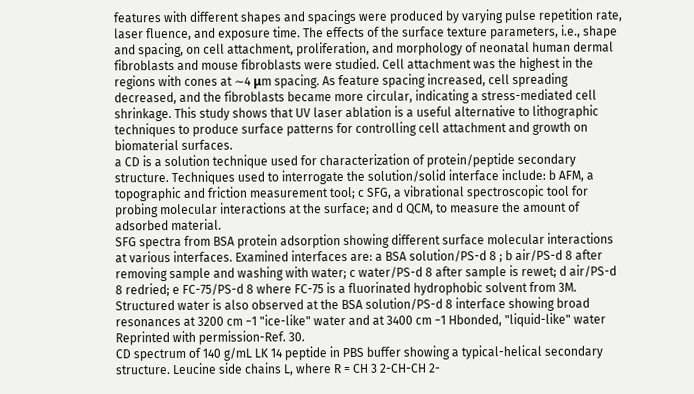features with different shapes and spacings were produced by varying pulse repetition rate, laser fluence, and exposure time. The effects of the surface texture parameters, i.e., shape and spacing, on cell attachment, proliferation, and morphology of neonatal human dermal fibroblasts and mouse fibroblasts were studied. Cell attachment was the highest in the regions with cones at ∼4 μm spacing. As feature spacing increased, cell spreading decreased, and the fibroblasts became more circular, indicating a stress-mediated cell shrinkage. This study shows that UV laser ablation is a useful alternative to lithographic techniques to produce surface patterns for controlling cell attachment and growth on biomaterial surfaces.
a CD is a solution technique used for characterization of protein/peptide secondary structure. Techniques used to interrogate the solution/solid interface include: b AFM, a topographic and friction measurement tool; c SFG, a vibrational spectroscopic tool for probing molecular interactions at the surface; and d QCM, to measure the amount of adsorbed material.
SFG spectra from BSA protein adsorption showing different surface molecular interactions at various interfaces. Examined interfaces are: a BSA solution/PS-d 8 ; b air/PS-d 8 after removing sample and washing with water; c water/PS-d 8 after sample is rewet; d air/PS-d 8 redried; e FC-75/PS-d 8 where FC-75 is a fluorinated hydrophobic solvent from 3M. Structured water is also observed at the BSA solution/PS-d 8 interface showing broad resonances at 3200 cm −1 "ice-like" water and at 3400 cm −1 Hbonded, "liquid-like" water Reprinted with permission-Ref. 30.
CD spectrum of 140 g/mL LK 14 peptide in PBS buffer showing a typical-helical secondary structure. Leucine side chains L, where R = CH 3 2-CH-CH 2-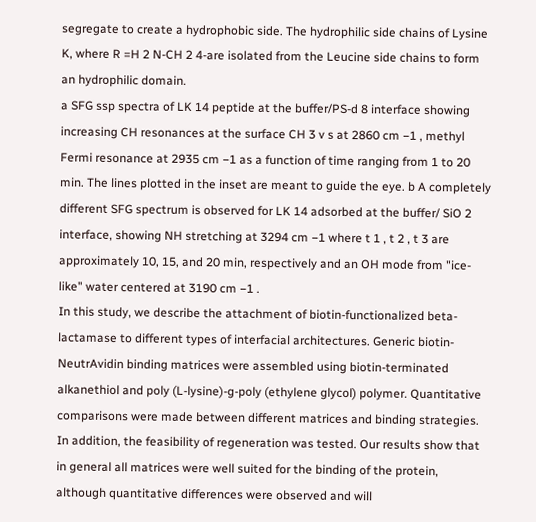segregate to create a hydrophobic side. The hydrophilic side chains of Lysine K, where R =H 2 N-CH 2 4-are isolated from the Leucine side chains to form an hydrophilic domain.
a SFG ssp spectra of LK 14 peptide at the buffer/PS-d 8 interface showing increasing CH resonances at the surface CH 3 v s at 2860 cm −1 , methyl Fermi resonance at 2935 cm −1 as a function of time ranging from 1 to 20 min. The lines plotted in the inset are meant to guide the eye. b A completely different SFG spectrum is observed for LK 14 adsorbed at the buffer/ SiO 2 interface, showing NH stretching at 3294 cm −1 where t 1 , t 2 , t 3 are approximately 10, 15, and 20 min, respectively and an OH mode from "ice-like" water centered at 3190 cm −1 .
In this study, we describe the attachment of biotin-functionalized beta-lactamase to different types of interfacial architectures. Generic biotin-NeutrAvidin binding matrices were assembled using biotin-terminated alkanethiol and poly (L-lysine)-g-poly (ethylene glycol) polymer. Quantitative comparisons were made between different matrices and binding strategies. In addition, the feasibility of regeneration was tested. Our results show that in general all matrices were well suited for the binding of the protein, although quantitative differences were observed and will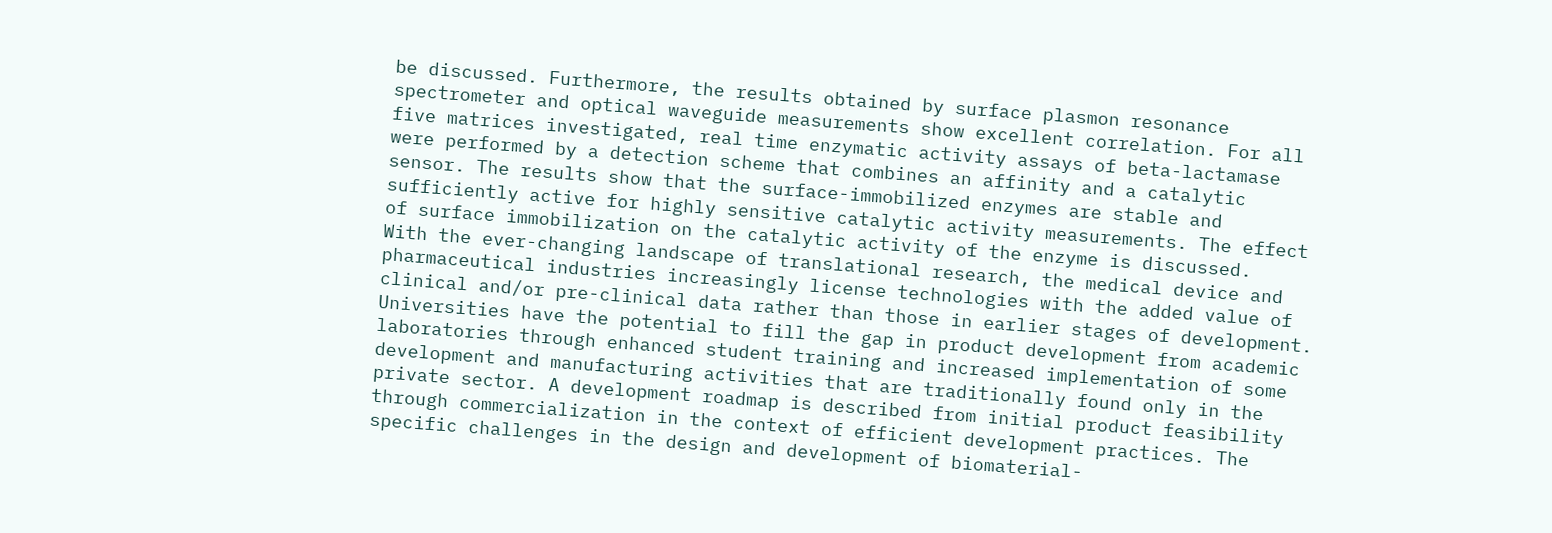be discussed. Furthermore, the results obtained by surface plasmon resonance spectrometer and optical waveguide measurements show excellent correlation. For all five matrices investigated, real time enzymatic activity assays of beta-lactamase were performed by a detection scheme that combines an affinity and a catalytic sensor. The results show that the surface-immobilized enzymes are stable and sufficiently active for highly sensitive catalytic activity measurements. The effect of surface immobilization on the catalytic activity of the enzyme is discussed.
With the ever-changing landscape of translational research, the medical device and pharmaceutical industries increasingly license technologies with the added value of clinical and/or pre-clinical data rather than those in earlier stages of development. Universities have the potential to fill the gap in product development from academic laboratories through enhanced student training and increased implementation of some development and manufacturing activities that are traditionally found only in the private sector. A development roadmap is described from initial product feasibility through commercialization in the context of efficient development practices. The specific challenges in the design and development of biomaterial-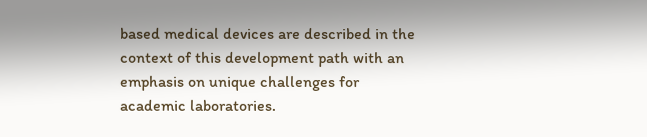based medical devices are described in the context of this development path with an emphasis on unique challenges for academic laboratories.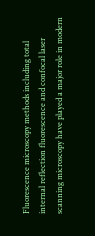Fluorescence microscopy methods including total internal reflection fluorescence and confocal laser scanning microscopy have played a major role in modern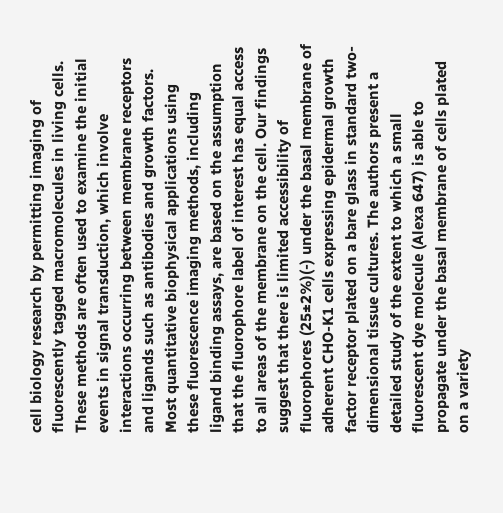cell biology research by permitting imaging of fluorescently tagged macromolecules in living cells. These methods are often used to examine the initial events in signal transduction, which involve interactions occurring between membrane receptors and ligands such as antibodies and growth factors. Most quantitative biophysical applications using these fluorescence imaging methods, including ligand binding assays, are based on the assumption that the fluorophore label of interest has equal access to all areas of the membrane on the cell. Our findings suggest that there is limited accessibility of fluorophores (25±2%)(-) under the basal membrane of adherent CHO-K1 cells expressing epidermal growth factor receptor plated on a bare glass in standard two-dimensional tissue cultures. The authors present a detailed study of the extent to which a small fluorescent dye molecule (Alexa 647) is able to propagate under the basal membrane of cells plated on a variety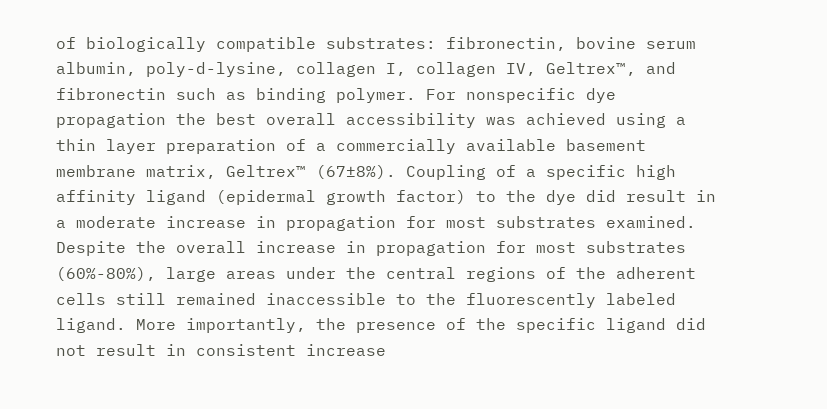of biologically compatible substrates: fibronectin, bovine serum albumin, poly-d-lysine, collagen I, collagen IV, Geltrex™, and fibronectin such as binding polymer. For nonspecific dye propagation the best overall accessibility was achieved using a thin layer preparation of a commercially available basement membrane matrix, Geltrex™ (67±8%). Coupling of a specific high affinity ligand (epidermal growth factor) to the dye did result in a moderate increase in propagation for most substrates examined. Despite the overall increase in propagation for most substrates (60%-80%), large areas under the central regions of the adherent cells still remained inaccessible to the fluorescently labeled ligand. More importantly, the presence of the specific ligand did not result in consistent increase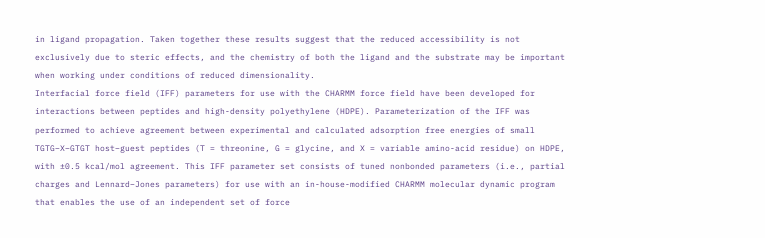in ligand propagation. Taken together these results suggest that the reduced accessibility is not exclusively due to steric effects, and the chemistry of both the ligand and the substrate may be important when working under conditions of reduced dimensionality.
Interfacial force field (IFF) parameters for use with the CHARMM force field have been developed for interactions between peptides and high-density polyethylene (HDPE). Parameterization of the IFF was performed to achieve agreement between experimental and calculated adsorption free energies of small TGTG–X–GTGT host–guest peptides (T = threonine, G = glycine, and X = variable amino-acid residue) on HDPE, with ±0.5 kcal/mol agreement. This IFF parameter set consists of tuned nonbonded parameters (i.e., partial charges and Lennard–Jones parameters) for use with an in-house-modified CHARMM molecular dynamic program that enables the use of an independent set of force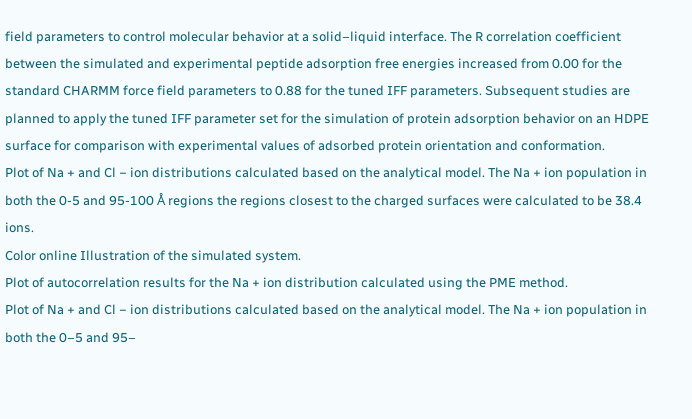field parameters to control molecular behavior at a solid–liquid interface. The R correlation coefficient between the simulated and experimental peptide adsorption free energies increased from 0.00 for the standard CHARMM force field parameters to 0.88 for the tuned IFF parameters. Subsequent studies are planned to apply the tuned IFF parameter set for the simulation of protein adsorption behavior on an HDPE surface for comparison with experimental values of adsorbed protein orientation and conformation.
Plot of Na + and Cl − ion distributions calculated based on the analytical model. The Na + ion population in both the 0-5 and 95-100 Å regions the regions closest to the charged surfaces were calculated to be 38.4 ions.
Color online Illustration of the simulated system.
Plot of autocorrelation results for the Na + ion distribution calculated using the PME method.
Plot of Na + and Cl − ion distributions calculated based on the analytical model. The Na + ion population in both the 0–5 and 95–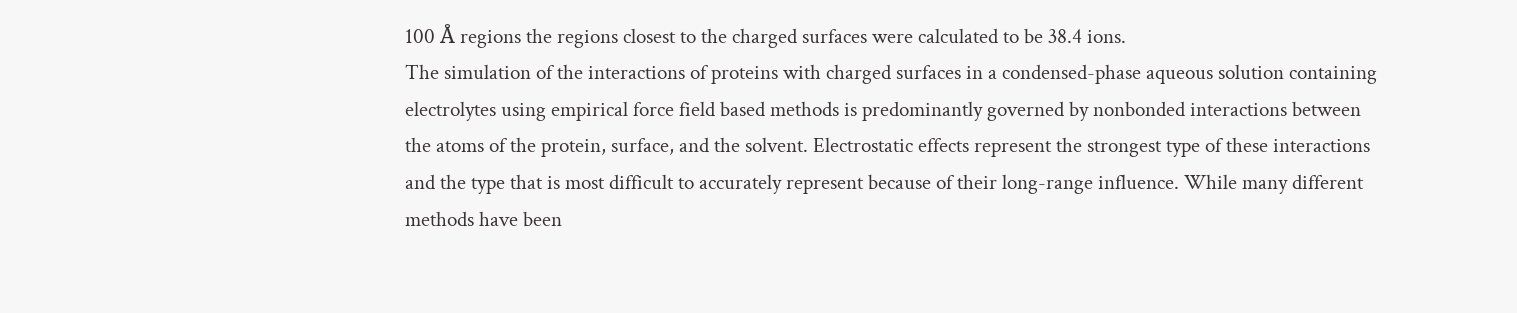100 Å regions the regions closest to the charged surfaces were calculated to be 38.4 ions.
The simulation of the interactions of proteins with charged surfaces in a condensed-phase aqueous solution containing electrolytes using empirical force field based methods is predominantly governed by nonbonded interactions between the atoms of the protein, surface, and the solvent. Electrostatic effects represent the strongest type of these interactions and the type that is most difficult to accurately represent because of their long-range influence. While many different methods have been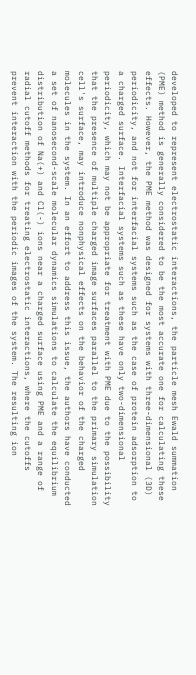developed to represent electrostatic interactions, the particle mesh Ewald summation (PME) method is generally considered to be the most accurate one for calculating these effects. However, the PME method was designed for systems with three-dimensional (3D) periodicity, and not for interfacial systems such as the case of protein adsorption to a charged surface. Interfacial systems such as these have only two-dimensional periodicity, which may not be appropriate for treatment with PME due to the possibility that the presence of multiple charged image surfaces parallel to the primary simulation cell's surface, may introduce nonphysical effects on the behavior of the charged molecules in the system. In an effort to address this issue, the authors have conducted a set of nanosecond-scale molecular dynamics simulations to calculate the equilibrium distribution of Na(+) and Cl(-) ions near a charged surface using PME and a range of radial cutoff methods for treating electrostatic interactions, where the cutoffs prevent interaction with the periodic images of the system. The resulting ion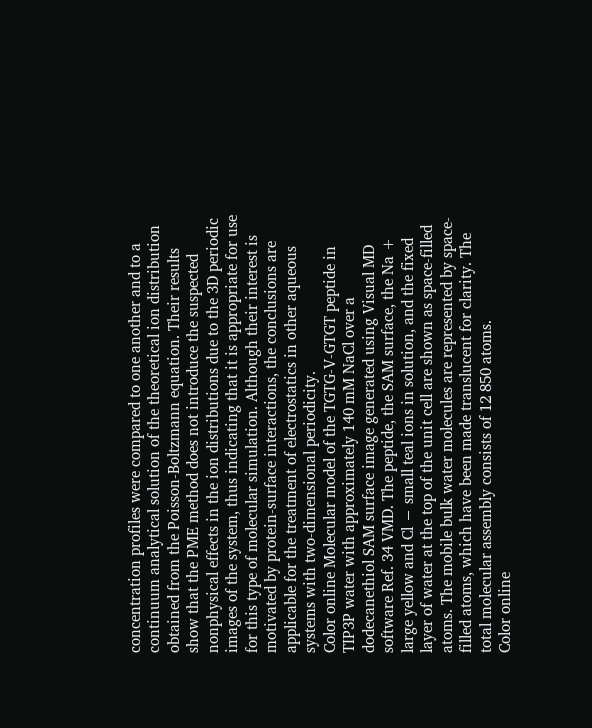concentration profiles were compared to one another and to a continuum analytical solution of the theoretical ion distribution obtained from the Poisson-Boltzmann equation. Their results show that the PME method does not introduce the suspected nonphysical effects in the ion distributions due to the 3D periodic images of the system, thus indicating that it is appropriate for use for this type of molecular simulation. Although their interest is motivated by protein-surface interactions, the conclusions are applicable for the treatment of electrostatics in other aqueous systems with two-dimensional periodicity.
Color online Molecular model of the TGTG-V-GTGT peptide in TIP3P water with approximately 140 mM NaCl over a dodecanethiol SAM surface image generated using Visual MD software Ref. 34 VMD. The peptide, the SAM surface, the Na + large yellow and Cl − small teal ions in solution, and the fixed layer of water at the top of the unit cell are shown as space-filled atoms. The mobile bulk water molecules are represented by space-filled atoms, which have been made translucent for clarity. The total molecular assembly consists of 12 850 atoms.
Color online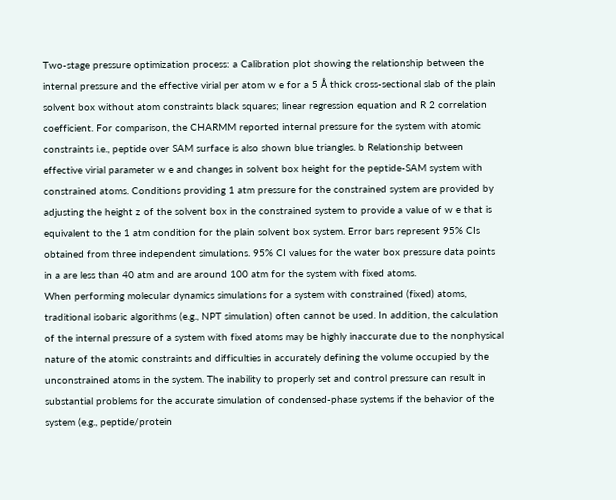Two-stage pressure optimization process: a Calibration plot showing the relationship between the internal pressure and the effective virial per atom w e for a 5 Å thick cross-sectional slab of the plain solvent box without atom constraints black squares; linear regression equation and R 2 correlation coefficient. For comparison, the CHARMM reported internal pressure for the system with atomic constraints i.e., peptide over SAM surface is also shown blue triangles. b Relationship between effective virial parameter w e and changes in solvent box height for the peptide-SAM system with constrained atoms. Conditions providing 1 atm pressure for the constrained system are provided by adjusting the height z of the solvent box in the constrained system to provide a value of w e that is equivalent to the 1 atm condition for the plain solvent box system. Error bars represent 95% CIs obtained from three independent simulations. 95% CI values for the water box pressure data points in a are less than 40 atm and are around 100 atm for the system with fixed atoms.
When performing molecular dynamics simulations for a system with constrained (fixed) atoms, traditional isobaric algorithms (e.g., NPT simulation) often cannot be used. In addition, the calculation of the internal pressure of a system with fixed atoms may be highly inaccurate due to the nonphysical nature of the atomic constraints and difficulties in accurately defining the volume occupied by the unconstrained atoms in the system. The inability to properly set and control pressure can result in substantial problems for the accurate simulation of condensed-phase systems if the behavior of the system (e.g., peptide/protein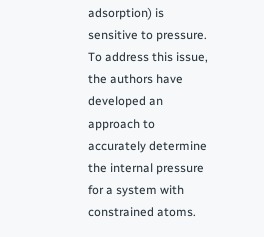adsorption) is sensitive to pressure. To address this issue, the authors have developed an approach to accurately determine the internal pressure for a system with constrained atoms.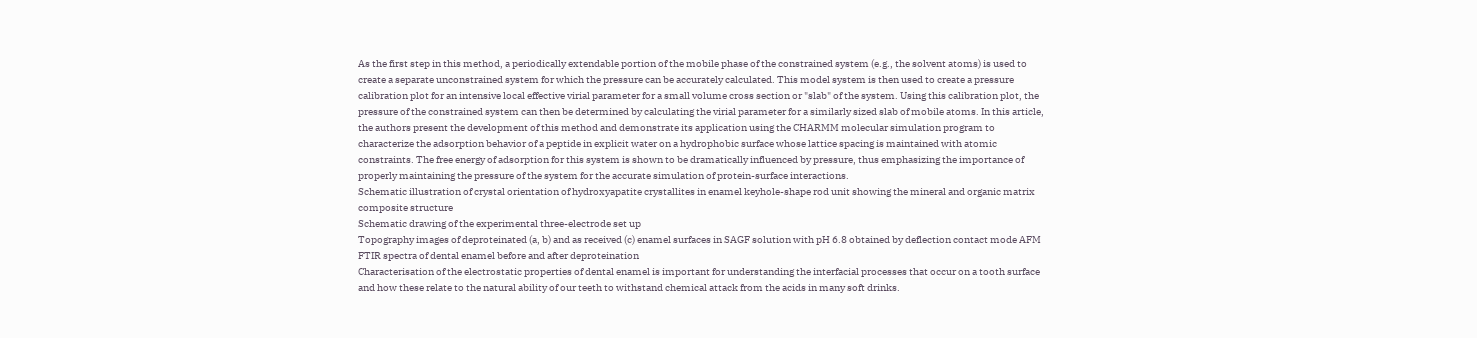As the first step in this method, a periodically extendable portion of the mobile phase of the constrained system (e.g., the solvent atoms) is used to create a separate unconstrained system for which the pressure can be accurately calculated. This model system is then used to create a pressure calibration plot for an intensive local effective virial parameter for a small volume cross section or "slab" of the system. Using this calibration plot, the pressure of the constrained system can then be determined by calculating the virial parameter for a similarly sized slab of mobile atoms. In this article, the authors present the development of this method and demonstrate its application using the CHARMM molecular simulation program to characterize the adsorption behavior of a peptide in explicit water on a hydrophobic surface whose lattice spacing is maintained with atomic constraints. The free energy of adsorption for this system is shown to be dramatically influenced by pressure, thus emphasizing the importance of properly maintaining the pressure of the system for the accurate simulation of protein-surface interactions.
Schematic illustration of crystal orientation of hydroxyapatite crystallites in enamel keyhole-shape rod unit showing the mineral and organic matrix composite structure
Schematic drawing of the experimental three-electrode set up
Topography images of deproteinated (a, b) and as received (c) enamel surfaces in SAGF solution with pH 6.8 obtained by deflection contact mode AFM
FTIR spectra of dental enamel before and after deproteination
Characterisation of the electrostatic properties of dental enamel is important for understanding the interfacial processes that occur on a tooth surface and how these relate to the natural ability of our teeth to withstand chemical attack from the acids in many soft drinks.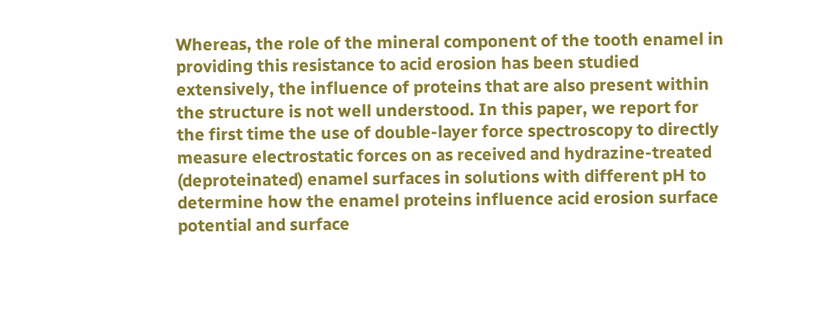Whereas, the role of the mineral component of the tooth enamel in providing this resistance to acid erosion has been studied extensively, the influence of proteins that are also present within the structure is not well understood. In this paper, we report for the first time the use of double-layer force spectroscopy to directly measure electrostatic forces on as received and hydrazine-treated (deproteinated) enamel surfaces in solutions with different pH to determine how the enamel proteins influence acid erosion surface potential and surface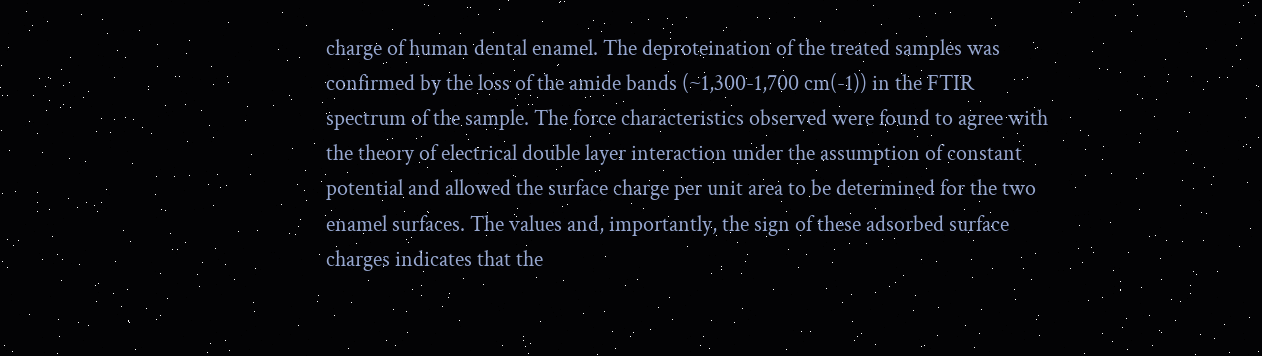charge of human dental enamel. The deproteination of the treated samples was confirmed by the loss of the amide bands (~1,300-1,700 cm(-1)) in the FTIR spectrum of the sample. The force characteristics observed were found to agree with the theory of electrical double layer interaction under the assumption of constant potential and allowed the surface charge per unit area to be determined for the two enamel surfaces. The values and, importantly, the sign of these adsorbed surface charges indicates that the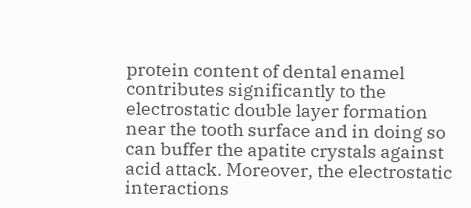protein content of dental enamel contributes significantly to the electrostatic double layer formation near the tooth surface and in doing so can buffer the apatite crystals against acid attack. Moreover, the electrostatic interactions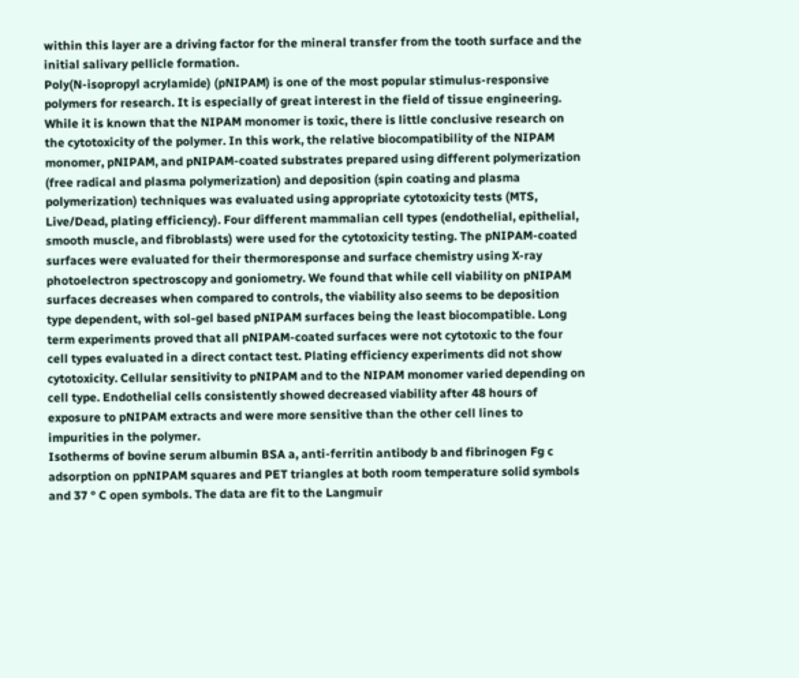within this layer are a driving factor for the mineral transfer from the tooth surface and the initial salivary pellicle formation.
Poly(N-isopropyl acrylamide) (pNIPAM) is one of the most popular stimulus-responsive polymers for research. It is especially of great interest in the field of tissue engineering. While it is known that the NIPAM monomer is toxic, there is little conclusive research on the cytotoxicity of the polymer. In this work, the relative biocompatibility of the NIPAM monomer, pNIPAM, and pNIPAM-coated substrates prepared using different polymerization (free radical and plasma polymerization) and deposition (spin coating and plasma polymerization) techniques was evaluated using appropriate cytotoxicity tests (MTS, Live/Dead, plating efficiency). Four different mammalian cell types (endothelial, epithelial, smooth muscle, and fibroblasts) were used for the cytotoxicity testing. The pNIPAM-coated surfaces were evaluated for their thermoresponse and surface chemistry using X-ray photoelectron spectroscopy and goniometry. We found that while cell viability on pNIPAM surfaces decreases when compared to controls, the viability also seems to be deposition type dependent, with sol-gel based pNIPAM surfaces being the least biocompatible. Long term experiments proved that all pNIPAM-coated surfaces were not cytotoxic to the four cell types evaluated in a direct contact test. Plating efficiency experiments did not show cytotoxicity. Cellular sensitivity to pNIPAM and to the NIPAM monomer varied depending on cell type. Endothelial cells consistently showed decreased viability after 48 hours of exposure to pNIPAM extracts and were more sensitive than the other cell lines to impurities in the polymer.
Isotherms of bovine serum albumin BSA a, anti-ferritin antibody b and fibrinogen Fg c adsorption on ppNIPAM squares and PET triangles at both room temperature solid symbols and 37 ° C open symbols. The data are fit to the Langmuir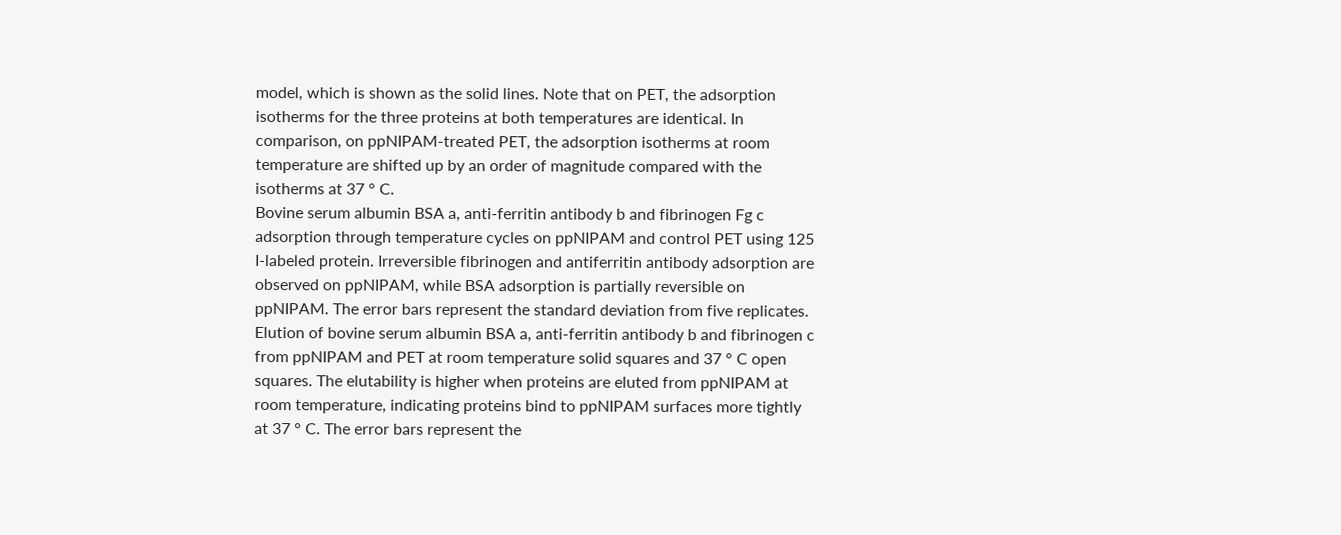model, which is shown as the solid lines. Note that on PET, the adsorption isotherms for the three proteins at both temperatures are identical. In comparison, on ppNIPAM-treated PET, the adsorption isotherms at room temperature are shifted up by an order of magnitude compared with the isotherms at 37 ° C.
Bovine serum albumin BSA a, anti-ferritin antibody b and fibrinogen Fg c adsorption through temperature cycles on ppNIPAM and control PET using 125 I-labeled protein. Irreversible fibrinogen and antiferritin antibody adsorption are observed on ppNIPAM, while BSA adsorption is partially reversible on ppNIPAM. The error bars represent the standard deviation from five replicates.
Elution of bovine serum albumin BSA a, anti-ferritin antibody b and fibrinogen c from ppNIPAM and PET at room temperature solid squares and 37 ° C open squares. The elutability is higher when proteins are eluted from ppNIPAM at room temperature, indicating proteins bind to ppNIPAM surfaces more tightly at 37 ° C. The error bars represent the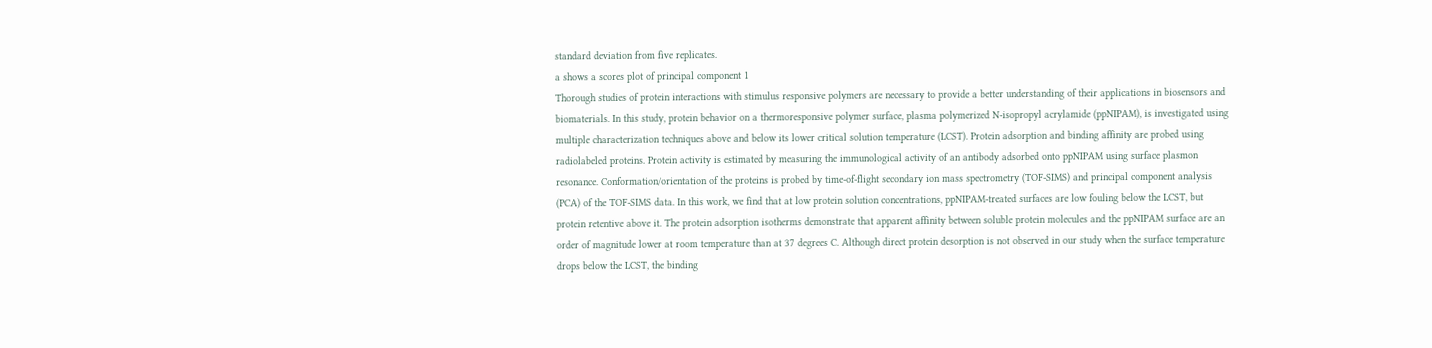standard deviation from five replicates.
a shows a scores plot of principal component 1
Thorough studies of protein interactions with stimulus responsive polymers are necessary to provide a better understanding of their applications in biosensors and biomaterials. In this study, protein behavior on a thermoresponsive polymer surface, plasma polymerized N-isopropyl acrylamide (ppNIPAM), is investigated using multiple characterization techniques above and below its lower critical solution temperature (LCST). Protein adsorption and binding affinity are probed using radiolabeled proteins. Protein activity is estimated by measuring the immunological activity of an antibody adsorbed onto ppNIPAM using surface plasmon resonance. Conformation/orientation of the proteins is probed by time-of-flight secondary ion mass spectrometry (TOF-SIMS) and principal component analysis (PCA) of the TOF-SIMS data. In this work, we find that at low protein solution concentrations, ppNIPAM-treated surfaces are low fouling below the LCST, but protein retentive above it. The protein adsorption isotherms demonstrate that apparent affinity between soluble protein molecules and the ppNIPAM surface are an order of magnitude lower at room temperature than at 37 degrees C. Although direct protein desorption is not observed in our study when the surface temperature drops below the LCST, the binding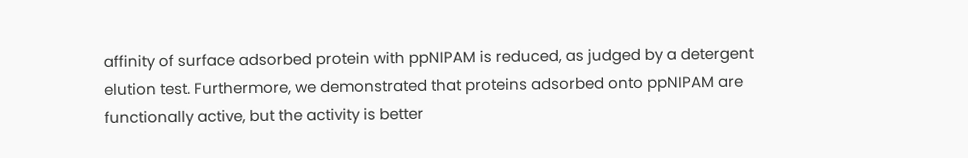affinity of surface adsorbed protein with ppNIPAM is reduced, as judged by a detergent elution test. Furthermore, we demonstrated that proteins adsorbed onto ppNIPAM are functionally active, but the activity is better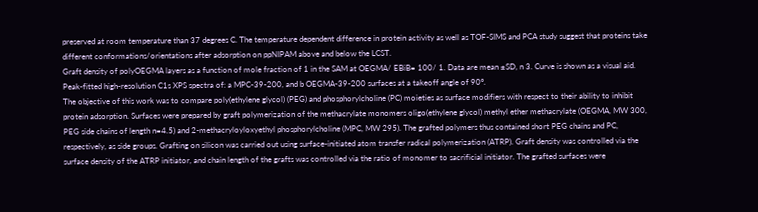preserved at room temperature than 37 degrees C. The temperature dependent difference in protein activity as well as TOF-SIMS and PCA study suggest that proteins take different conformations/orientations after adsorption on ppNIPAM above and below the LCST.
Graft density of polyOEGMA layers as a function of mole fraction of 1 in the SAM at OEGMA/ EBiB= 100/ 1. Data are mean ±SD, n 3. Curve is shown as a visual aid.
Peak-fitted high-resolution C1s XPS spectra of: a MPC-39-200, and b OEGMA-39-200 surfaces at a takeoff angle of 90°.
The objective of this work was to compare poly(ethylene glycol) (PEG) and phosphorylcholine (PC) moieties as surface modifiers with respect to their ability to inhibit protein adsorption. Surfaces were prepared by graft polymerization of the methacrylate monomers oligo(ethylene glycol) methyl ether methacrylate (OEGMA, MW 300, PEG side chains of length n=4.5) and 2-methacryloyloxyethyl phosphorylcholine (MPC, MW 295). The grafted polymers thus contained short PEG chains and PC, respectively, as side groups. Grafting on silicon was carried out using surface-initiated atom transfer radical polymerization (ATRP). Graft density was controlled via the surface density of the ATRP initiator, and chain length of the grafts was controlled via the ratio of monomer to sacrificial initiator. The grafted surfaces were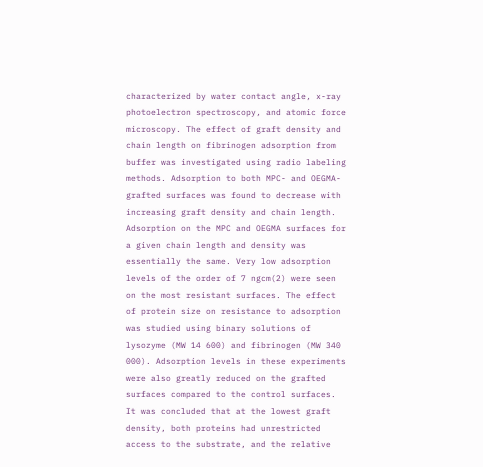characterized by water contact angle, x-ray photoelectron spectroscopy, and atomic force microscopy. The effect of graft density and chain length on fibrinogen adsorption from buffer was investigated using radio labeling methods. Adsorption to both MPC- and OEGMA-grafted surfaces was found to decrease with increasing graft density and chain length. Adsorption on the MPC and OEGMA surfaces for a given chain length and density was essentially the same. Very low adsorption levels of the order of 7 ngcm(2) were seen on the most resistant surfaces. The effect of protein size on resistance to adsorption was studied using binary solutions of lysozyme (MW 14 600) and fibrinogen (MW 340 000). Adsorption levels in these experiments were also greatly reduced on the grafted surfaces compared to the control surfaces. It was concluded that at the lowest graft density, both proteins had unrestricted access to the substrate, and the relative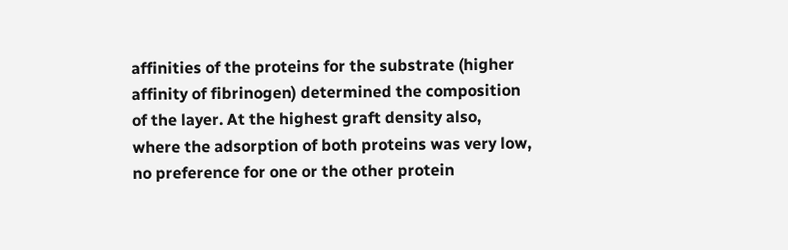affinities of the proteins for the substrate (higher affinity of fibrinogen) determined the composition of the layer. At the highest graft density also, where the adsorption of both proteins was very low, no preference for one or the other protein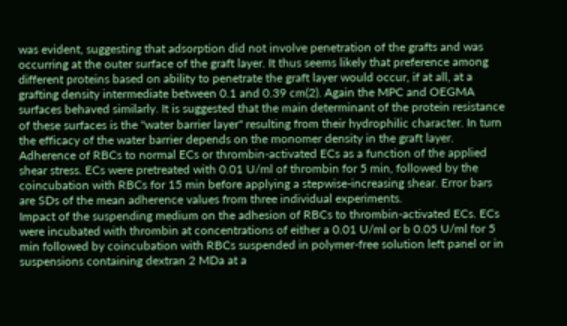was evident, suggesting that adsorption did not involve penetration of the grafts and was occurring at the outer surface of the graft layer. It thus seems likely that preference among different proteins based on ability to penetrate the graft layer would occur, if at all, at a grafting density intermediate between 0.1 and 0.39 cm(2). Again the MPC and OEGMA surfaces behaved similarly. It is suggested that the main determinant of the protein resistance of these surfaces is the "water barrier layer" resulting from their hydrophilic character. In turn the efficacy of the water barrier depends on the monomer density in the graft layer.
Adherence of RBCs to normal ECs or thrombin-activated ECs as a function of the applied shear stress. ECs were pretreated with 0.01 U/ml of thrombin for 5 min, followed by the coincubation with RBCs for 15 min before applying a stepwise-increasing shear. Error bars are SDs of the mean adherence values from three individual experiments.
Impact of the suspending medium on the adhesion of RBCs to thrombin-activated ECs. ECs were incubated with thrombin at concentrations of either a 0.01 U/ml or b 0.05 U/ml for 5 min followed by coincubation with RBCs suspended in polymer-free solution left panel or in suspensions containing dextran 2 MDa at a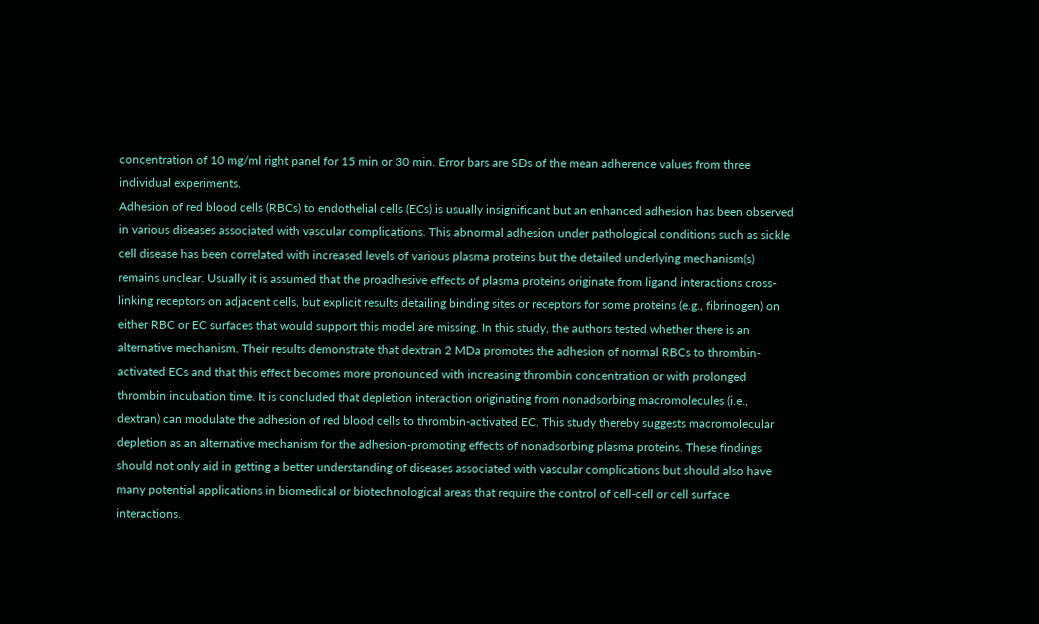concentration of 10 mg/ml right panel for 15 min or 30 min. Error bars are SDs of the mean adherence values from three individual experiments.
Adhesion of red blood cells (RBCs) to endothelial cells (ECs) is usually insignificant but an enhanced adhesion has been observed in various diseases associated with vascular complications. This abnormal adhesion under pathological conditions such as sickle cell disease has been correlated with increased levels of various plasma proteins but the detailed underlying mechanism(s) remains unclear. Usually it is assumed that the proadhesive effects of plasma proteins originate from ligand interactions cross-linking receptors on adjacent cells, but explicit results detailing binding sites or receptors for some proteins (e.g., fibrinogen) on either RBC or EC surfaces that would support this model are missing. In this study, the authors tested whether there is an alternative mechanism. Their results demonstrate that dextran 2 MDa promotes the adhesion of normal RBCs to thrombin-activated ECs and that this effect becomes more pronounced with increasing thrombin concentration or with prolonged thrombin incubation time. It is concluded that depletion interaction originating from nonadsorbing macromolecules (i.e., dextran) can modulate the adhesion of red blood cells to thrombin-activated EC. This study thereby suggests macromolecular depletion as an alternative mechanism for the adhesion-promoting effects of nonadsorbing plasma proteins. These findings should not only aid in getting a better understanding of diseases associated with vascular complications but should also have many potential applications in biomedical or biotechnological areas that require the control of cell-cell or cell surface interactions.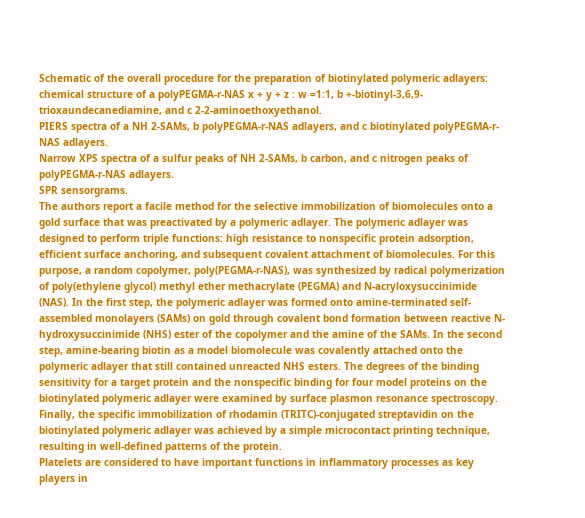Schematic of the overall procedure for the preparation of biotinylated polymeric adlayers: chemical structure of a polyPEGMA-r-NAS x + y + z : w =1:1, b +-biotinyl-3,6,9-trioxaundecanediamine, and c 2-2-aminoethoxyethanol.
PIERS spectra of a NH 2-SAMs, b polyPEGMA-r-NAS adlayers, and c biotinylated polyPEGMA-r-NAS adlayers.
Narrow XPS spectra of a sulfur peaks of NH 2-SAMs, b carbon, and c nitrogen peaks of polyPEGMA-r-NAS adlayers.
SPR sensorgrams.
The authors report a facile method for the selective immobilization of biomolecules onto a gold surface that was preactivated by a polymeric adlayer. The polymeric adlayer was designed to perform triple functions: high resistance to nonspecific protein adsorption, efficient surface anchoring, and subsequent covalent attachment of biomolecules. For this purpose, a random copolymer, poly(PEGMA-r-NAS), was synthesized by radical polymerization of poly(ethylene glycol) methyl ether methacrylate (PEGMA) and N-acryloxysuccinimide (NAS). In the first step, the polymeric adlayer was formed onto amine-terminated self-assembled monolayers (SAMs) on gold through covalent bond formation between reactive N-hydroxysuccinimide (NHS) ester of the copolymer and the amine of the SAMs. In the second step, amine-bearing biotin as a model biomolecule was covalently attached onto the polymeric adlayer that still contained unreacted NHS esters. The degrees of the binding sensitivity for a target protein and the nonspecific binding for four model proteins on the biotinylated polymeric adlayer were examined by surface plasmon resonance spectroscopy. Finally, the specific immobilization of rhodamin (TRITC)-conjugated streptavidin on the biotinylated polymeric adlayer was achieved by a simple microcontact printing technique, resulting in well-defined patterns of the protein.
Platelets are considered to have important functions in inflammatory processes as key players in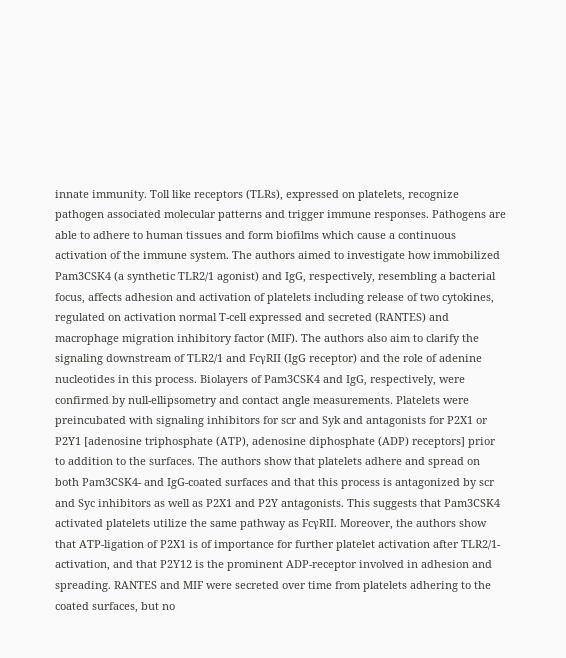innate immunity. Toll like receptors (TLRs), expressed on platelets, recognize pathogen associated molecular patterns and trigger immune responses. Pathogens are able to adhere to human tissues and form biofilms which cause a continuous activation of the immune system. The authors aimed to investigate how immobilized Pam3CSK4 (a synthetic TLR2/1 agonist) and IgG, respectively, resembling a bacterial focus, affects adhesion and activation of platelets including release of two cytokines, regulated on activation normal T-cell expressed and secreted (RANTES) and macrophage migration inhibitory factor (MIF). The authors also aim to clarify the signaling downstream of TLR2/1 and FcγRII (IgG receptor) and the role of adenine nucleotides in this process. Biolayers of Pam3CSK4 and IgG, respectively, were confirmed by null-ellipsometry and contact angle measurements. Platelets were preincubated with signaling inhibitors for scr and Syk and antagonists for P2X1 or P2Y1 [adenosine triphosphate (ATP), adenosine diphosphate (ADP) receptors] prior to addition to the surfaces. The authors show that platelets adhere and spread on both Pam3CSK4- and IgG-coated surfaces and that this process is antagonized by scr and Syc inhibitors as well as P2X1 and P2Y antagonists. This suggests that Pam3CSK4 activated platelets utilize the same pathway as FcγRII. Moreover, the authors show that ATP-ligation of P2X1 is of importance for further platelet activation after TLR2/1-activation, and that P2Y12 is the prominent ADP-receptor involved in adhesion and spreading. RANTES and MIF were secreted over time from platelets adhering to the coated surfaces, but no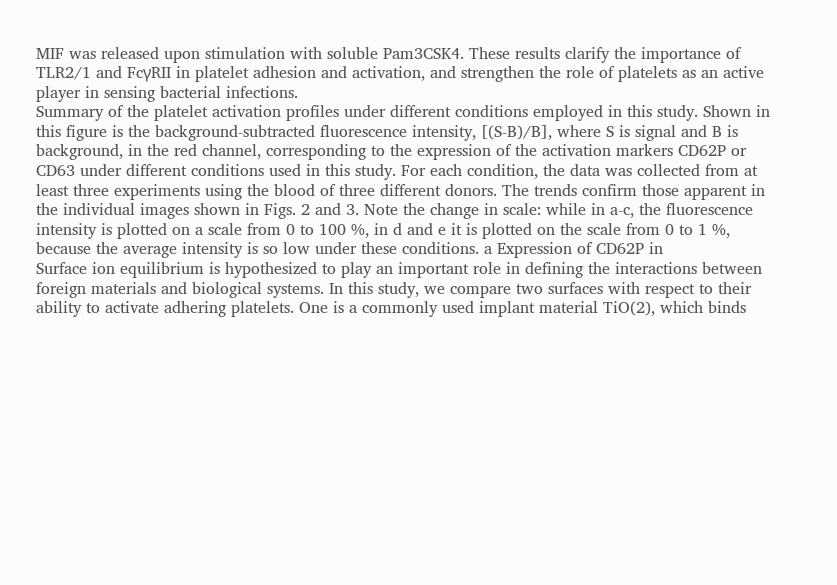MIF was released upon stimulation with soluble Pam3CSK4. These results clarify the importance of TLR2/1 and FcγRII in platelet adhesion and activation, and strengthen the role of platelets as an active player in sensing bacterial infections.
Summary of the platelet activation profiles under different conditions employed in this study. Shown in this figure is the background-subtracted fluorescence intensity, [(S-B)/B], where S is signal and B is background, in the red channel, corresponding to the expression of the activation markers CD62P or CD63 under different conditions used in this study. For each condition, the data was collected from at least three experiments using the blood of three different donors. The trends confirm those apparent in the individual images shown in Figs. 2 and 3. Note the change in scale: while in a-c, the fluorescence intensity is plotted on a scale from 0 to 100 %, in d and e it is plotted on the scale from 0 to 1 %, because the average intensity is so low under these conditions. a Expression of CD62P in
Surface ion equilibrium is hypothesized to play an important role in defining the interactions between foreign materials and biological systems. In this study, we compare two surfaces with respect to their ability to activate adhering platelets. One is a commonly used implant material TiO(2), which binds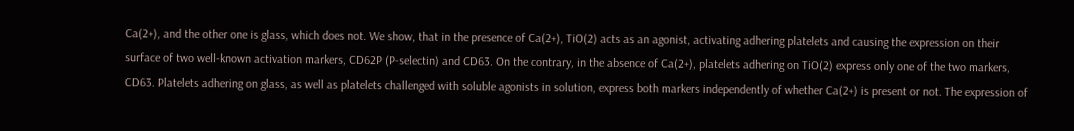Ca(2+), and the other one is glass, which does not. We show, that in the presence of Ca(2+), TiO(2) acts as an agonist, activating adhering platelets and causing the expression on their surface of two well-known activation markers, CD62P (P-selectin) and CD63. On the contrary, in the absence of Ca(2+), platelets adhering on TiO(2) express only one of the two markers, CD63. Platelets adhering on glass, as well as platelets challenged with soluble agonists in solution, express both markers independently of whether Ca(2+) is present or not. The expression of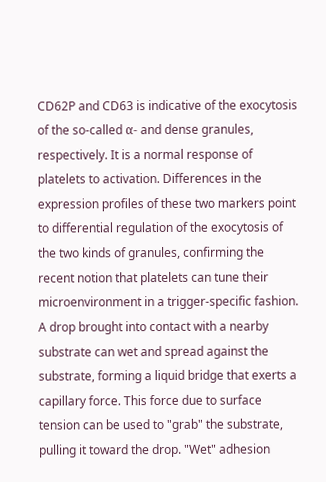CD62P and CD63 is indicative of the exocytosis of the so-called α- and dense granules, respectively. It is a normal response of platelets to activation. Differences in the expression profiles of these two markers point to differential regulation of the exocytosis of the two kinds of granules, confirming the recent notion that platelets can tune their microenvironment in a trigger-specific fashion.
A drop brought into contact with a nearby substrate can wet and spread against the substrate, forming a liquid bridge that exerts a capillary force. This force due to surface tension can be used to "grab" the substrate, pulling it toward the drop. "Wet" adhesion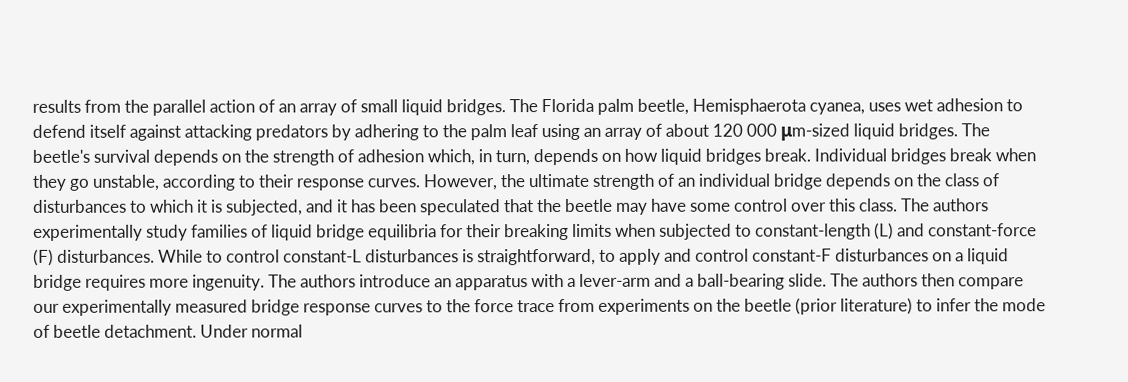results from the parallel action of an array of small liquid bridges. The Florida palm beetle, Hemisphaerota cyanea, uses wet adhesion to defend itself against attacking predators by adhering to the palm leaf using an array of about 120 000 μm-sized liquid bridges. The beetle's survival depends on the strength of adhesion which, in turn, depends on how liquid bridges break. Individual bridges break when they go unstable, according to their response curves. However, the ultimate strength of an individual bridge depends on the class of disturbances to which it is subjected, and it has been speculated that the beetle may have some control over this class. The authors experimentally study families of liquid bridge equilibria for their breaking limits when subjected to constant-length (L) and constant-force (F) disturbances. While to control constant-L disturbances is straightforward, to apply and control constant-F disturbances on a liquid bridge requires more ingenuity. The authors introduce an apparatus with a lever-arm and a ball-bearing slide. The authors then compare our experimentally measured bridge response curves to the force trace from experiments on the beetle (prior literature) to infer the mode of beetle detachment. Under normal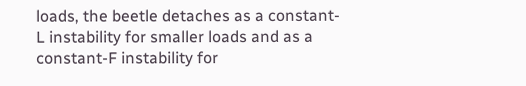loads, the beetle detaches as a constant-L instability for smaller loads and as a constant-F instability for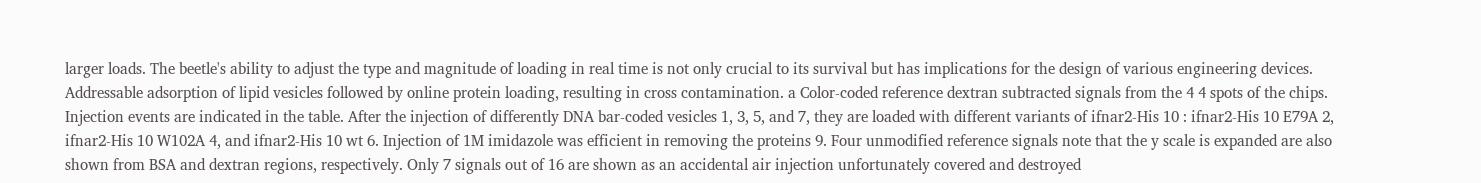larger loads. The beetle's ability to adjust the type and magnitude of loading in real time is not only crucial to its survival but has implications for the design of various engineering devices.
Addressable adsorption of lipid vesicles followed by online protein loading, resulting in cross contamination. a Color-coded reference dextran subtracted signals from the 4 4 spots of the chips. Injection events are indicated in the table. After the injection of differently DNA bar-coded vesicles 1, 3, 5, and 7, they are loaded with different variants of ifnar2-His 10 : ifnar2-His 10 E79A 2, ifnar2-His 10 W102A 4, and ifnar2-His 10 wt 6. Injection of 1M imidazole was efficient in removing the proteins 9. Four unmodified reference signals note that the y scale is expanded are also shown from BSA and dextran regions, respectively. Only 7 signals out of 16 are shown as an accidental air injection unfortunately covered and destroyed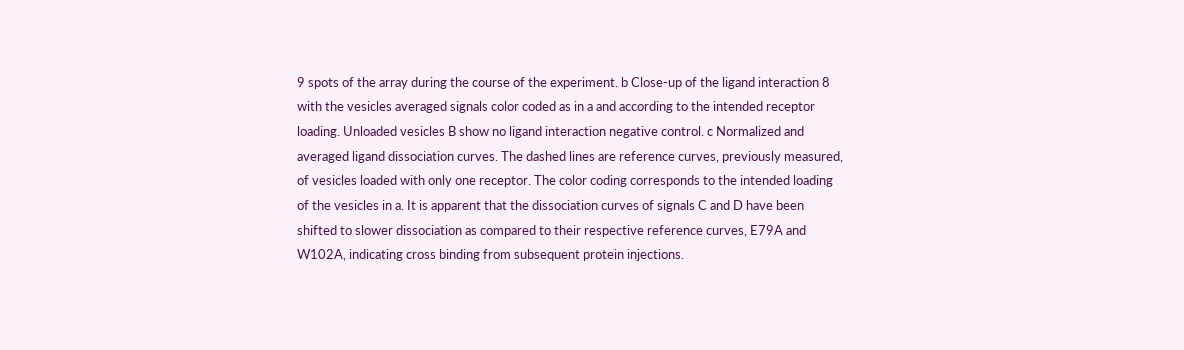9 spots of the array during the course of the experiment. b Close-up of the ligand interaction 8 with the vesicles averaged signals color coded as in a and according to the intended receptor loading. Unloaded vesicles B show no ligand interaction negative control. c Normalized and averaged ligand dissociation curves. The dashed lines are reference curves, previously measured, of vesicles loaded with only one receptor. The color coding corresponds to the intended loading of the vesicles in a. It is apparent that the dissociation curves of signals C and D have been shifted to slower dissociation as compared to their respective reference curves, E79A and W102A, indicating cross binding from subsequent protein injections.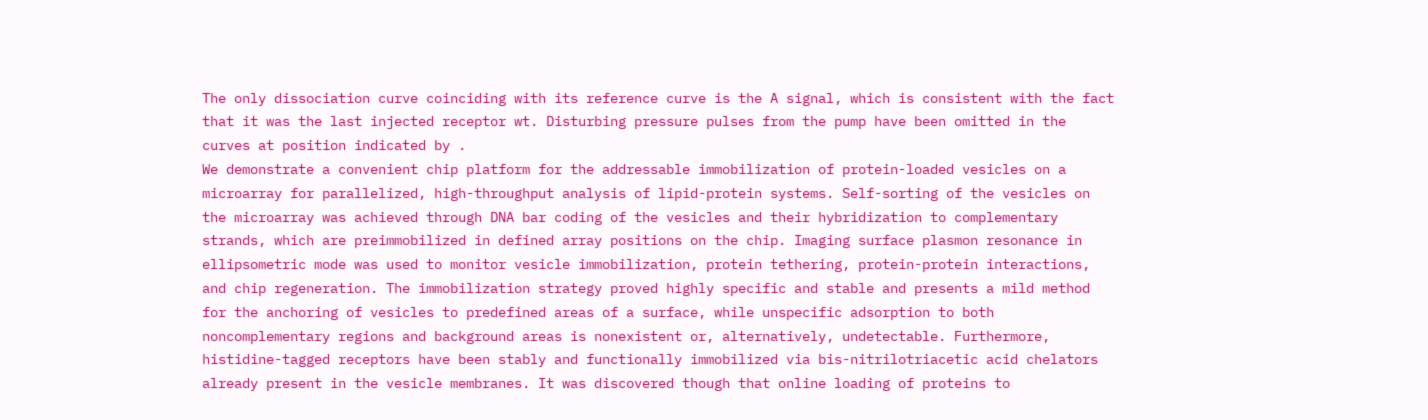The only dissociation curve coinciding with its reference curve is the A signal, which is consistent with the fact that it was the last injected receptor wt. Disturbing pressure pulses from the pump have been omitted in the curves at position indicated by .
We demonstrate a convenient chip platform for the addressable immobilization of protein-loaded vesicles on a microarray for parallelized, high-throughput analysis of lipid-protein systems. Self-sorting of the vesicles on the microarray was achieved through DNA bar coding of the vesicles and their hybridization to complementary strands, which are preimmobilized in defined array positions on the chip. Imaging surface plasmon resonance in ellipsometric mode was used to monitor vesicle immobilization, protein tethering, protein-protein interactions, and chip regeneration. The immobilization strategy proved highly specific and stable and presents a mild method for the anchoring of vesicles to predefined areas of a surface, while unspecific adsorption to both noncomplementary regions and background areas is nonexistent or, alternatively, undetectable. Furthermore, histidine-tagged receptors have been stably and functionally immobilized via bis-nitrilotriacetic acid chelators already present in the vesicle membranes. It was discovered though that online loading of proteins to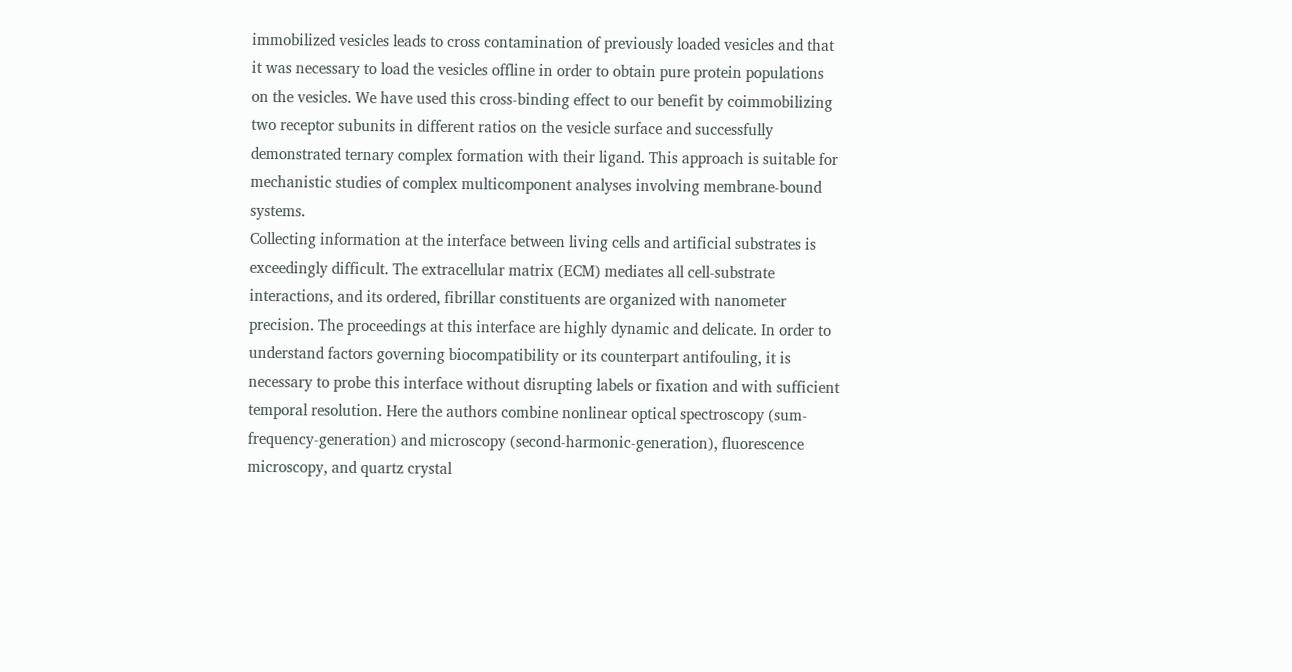immobilized vesicles leads to cross contamination of previously loaded vesicles and that it was necessary to load the vesicles offline in order to obtain pure protein populations on the vesicles. We have used this cross-binding effect to our benefit by coimmobilizing two receptor subunits in different ratios on the vesicle surface and successfully demonstrated ternary complex formation with their ligand. This approach is suitable for mechanistic studies of complex multicomponent analyses involving membrane-bound systems.
Collecting information at the interface between living cells and artificial substrates is exceedingly difficult. The extracellular matrix (ECM) mediates all cell-substrate interactions, and its ordered, fibrillar constituents are organized with nanometer precision. The proceedings at this interface are highly dynamic and delicate. In order to understand factors governing biocompatibility or its counterpart antifouling, it is necessary to probe this interface without disrupting labels or fixation and with sufficient temporal resolution. Here the authors combine nonlinear optical spectroscopy (sum-frequency-generation) and microscopy (second-harmonic-generation), fluorescence microscopy, and quartz crystal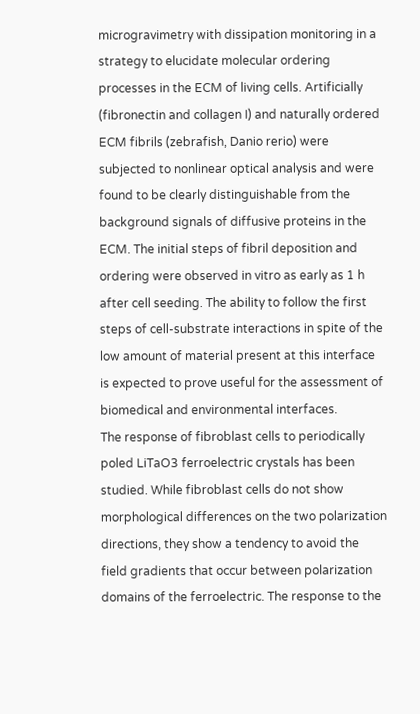microgravimetry with dissipation monitoring in a strategy to elucidate molecular ordering processes in the ECM of living cells. Artificially (fibronectin and collagen I) and naturally ordered ECM fibrils (zebrafish, Danio rerio) were subjected to nonlinear optical analysis and were found to be clearly distinguishable from the background signals of diffusive proteins in the ECM. The initial steps of fibril deposition and ordering were observed in vitro as early as 1 h after cell seeding. The ability to follow the first steps of cell-substrate interactions in spite of the low amount of material present at this interface is expected to prove useful for the assessment of biomedical and environmental interfaces.
The response of fibroblast cells to periodically poled LiTaO3 ferroelectric crystals has been studied. While fibroblast cells do not show morphological differences on the two polarization directions, they show a tendency to avoid the field gradients that occur between polarization domains of the ferroelectric. The response to the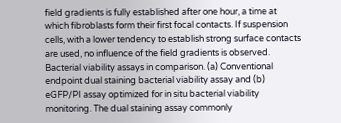field gradients is fully established after one hour, a time at which fibroblasts form their first focal contacts. If suspension cells, with a lower tendency to establish strong surface contacts are used, no influence of the field gradients is observed.
Bacterial viability assays in comparison. (a) Conventional endpoint dual staining bacterial viability assay and (b) eGFP/PI assay optimized for in situ bacterial viability monitoring. The dual staining assay commonly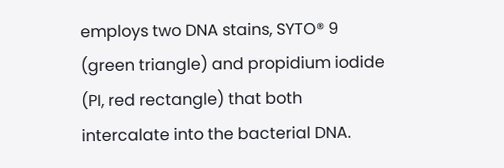employs two DNA stains, SYTO® 9 (green triangle) and propidium iodide (PI, red rectangle) that both intercalate into the bacterial DNA.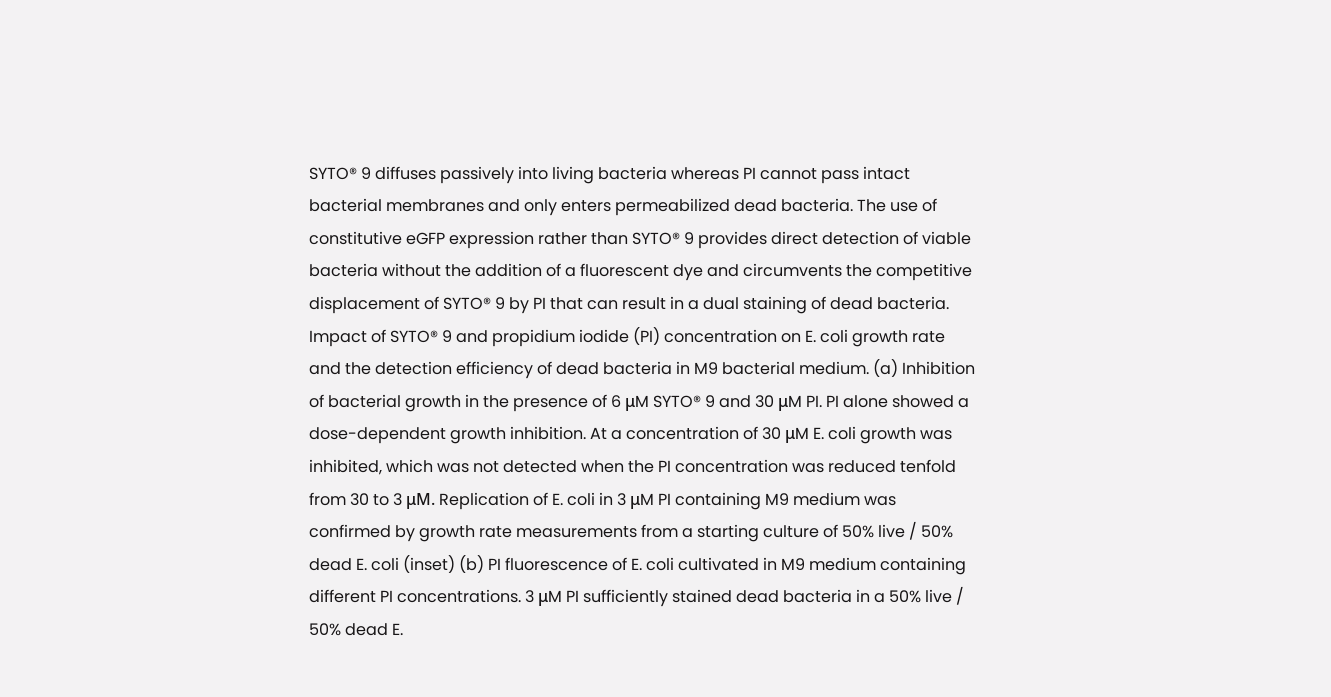SYTO® 9 diffuses passively into living bacteria whereas PI cannot pass intact bacterial membranes and only enters permeabilized dead bacteria. The use of constitutive eGFP expression rather than SYTO® 9 provides direct detection of viable bacteria without the addition of a fluorescent dye and circumvents the competitive displacement of SYTO® 9 by PI that can result in a dual staining of dead bacteria.
Impact of SYTO® 9 and propidium iodide (PI) concentration on E. coli growth rate and the detection efficiency of dead bacteria in M9 bacterial medium. (a) Inhibition of bacterial growth in the presence of 6 μM SYTO® 9 and 30 μM PI. PI alone showed a dose-dependent growth inhibition. At a concentration of 30 μM E. coli growth was inhibited, which was not detected when the PI concentration was reduced tenfold from 30 to 3 μM. Replication of E. coli in 3 μM PI containing M9 medium was confirmed by growth rate measurements from a starting culture of 50% live / 50% dead E. coli (inset) (b) PI fluorescence of E. coli cultivated in M9 medium containing different PI concentrations. 3 μM PI sufficiently stained dead bacteria in a 50% live / 50% dead E.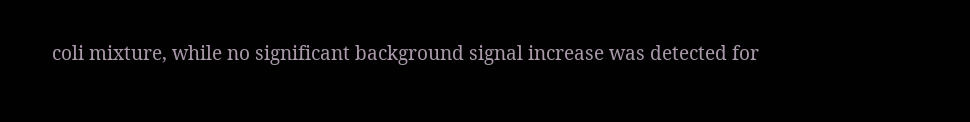coli mixture, while no significant background signal increase was detected for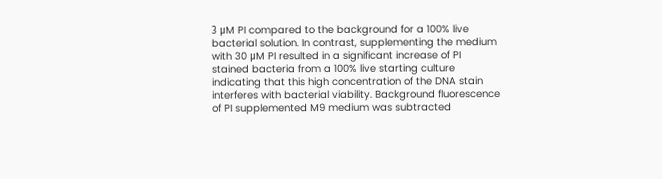3 μM PI compared to the background for a 100% live bacterial solution. In contrast, supplementing the medium with 30 μM PI resulted in a significant increase of PI stained bacteria from a 100% live starting culture indicating that this high concentration of the DNA stain interferes with bacterial viability. Background fluorescence of PI supplemented M9 medium was subtracted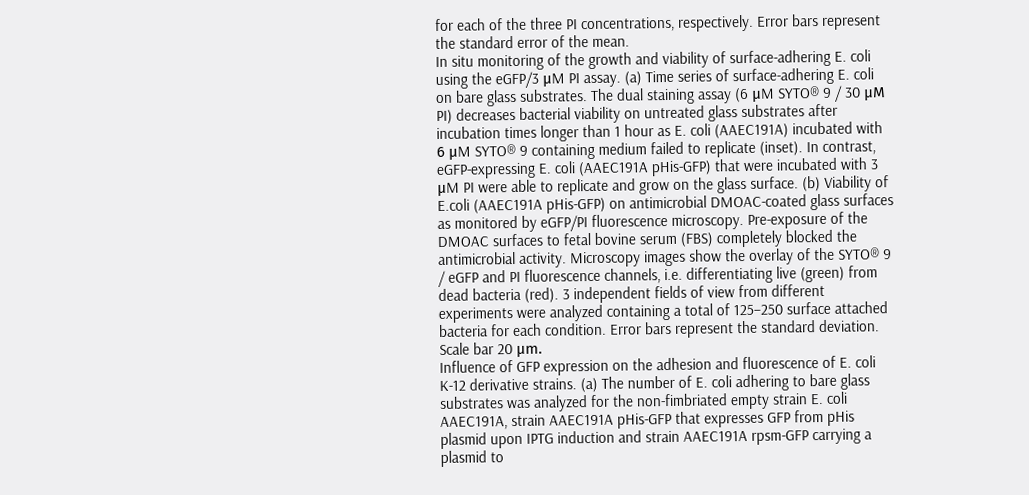for each of the three PI concentrations, respectively. Error bars represent the standard error of the mean.
In situ monitoring of the growth and viability of surface-adhering E. coli using the eGFP/3 μM PI assay. (a) Time series of surface-adhering E. coli on bare glass substrates. The dual staining assay (6 μM SYTO® 9 / 30 μM PI) decreases bacterial viability on untreated glass substrates after incubation times longer than 1 hour as E. coli (AAEC191A) incubated with 6 μM SYTO® 9 containing medium failed to replicate (inset). In contrast, eGFP-expressing E. coli (AAEC191A pHis-GFP) that were incubated with 3 μM PI were able to replicate and grow on the glass surface. (b) Viability of E.coli (AAEC191A pHis-GFP) on antimicrobial DMOAC-coated glass surfaces as monitored by eGFP/PI fluorescence microscopy. Pre-exposure of the DMOAC surfaces to fetal bovine serum (FBS) completely blocked the antimicrobial activity. Microscopy images show the overlay of the SYTO® 9 / eGFP and PI fluorescence channels, i.e. differentiating live (green) from dead bacteria (red). 3 independent fields of view from different experiments were analyzed containing a total of 125–250 surface attached bacteria for each condition. Error bars represent the standard deviation. Scale bar 20 μm.
Influence of GFP expression on the adhesion and fluorescence of E. coli K-12 derivative strains. (a) The number of E. coli adhering to bare glass substrates was analyzed for the non-fimbriated empty strain E. coli AAEC191A, strain AAEC191A pHis-GFP that expresses GFP from pHis plasmid upon IPTG induction and strain AAEC191A rpsm-GFP carrying a plasmid to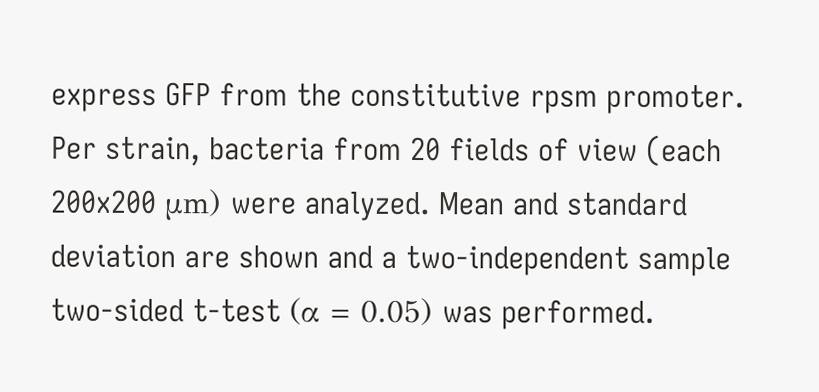express GFP from the constitutive rpsm promoter. Per strain, bacteria from 20 fields of view (each 200x200 μm) were analyzed. Mean and standard deviation are shown and a two-independent sample two-sided t-test (α = 0.05) was performed.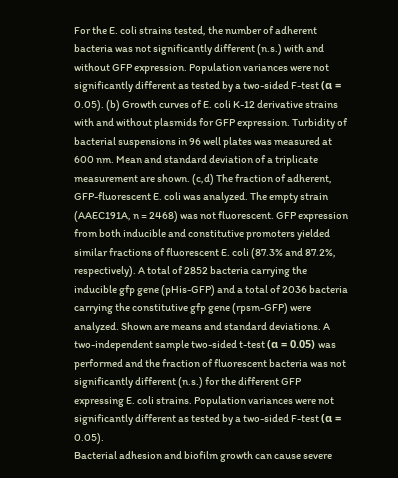For the E. coli strains tested, the number of adherent bacteria was not significantly different (n.s.) with and without GFP expression. Population variances were not significantly different as tested by a two-sided F-test (α = 0.05). (b) Growth curves of E. coli K-12 derivative strains with and without plasmids for GFP expression. Turbidity of bacterial suspensions in 96 well plates was measured at 600 nm. Mean and standard deviation of a triplicate measurement are shown. (c,d) The fraction of adherent, GFP-fluorescent E. coli was analyzed. The empty strain (AAEC191A, n = 2468) was not fluorescent. GFP expression from both inducible and constitutive promoters yielded similar fractions of fluorescent E. coli (87.3% and 87.2%, respectively). A total of 2852 bacteria carrying the inducible gfp gene (pHis-GFP) and a total of 2036 bacteria carrying the constitutive gfp gene (rpsm-GFP) were analyzed. Shown are means and standard deviations. A two-independent sample two-sided t-test (α = 0.05) was performed and the fraction of fluorescent bacteria was not significantly different (n.s.) for the different GFP expressing E. coli strains. Population variances were not significantly different as tested by a two-sided F-test (α = 0.05).
Bacterial adhesion and biofilm growth can cause severe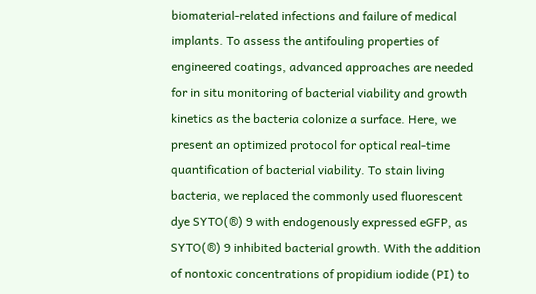biomaterial-related infections and failure of medical implants. To assess the antifouling properties of engineered coatings, advanced approaches are needed for in situ monitoring of bacterial viability and growth kinetics as the bacteria colonize a surface. Here, we present an optimized protocol for optical real-time quantification of bacterial viability. To stain living bacteria, we replaced the commonly used fluorescent dye SYTO(®) 9 with endogenously expressed eGFP, as SYTO(®) 9 inhibited bacterial growth. With the addition of nontoxic concentrations of propidium iodide (PI) to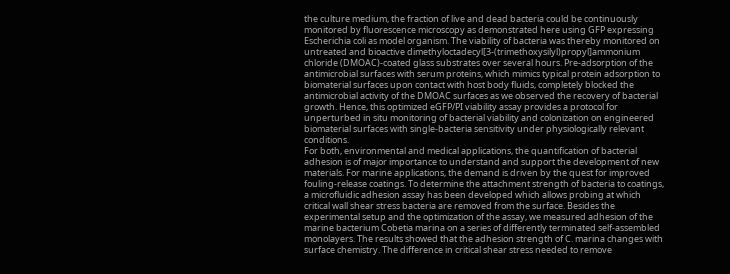the culture medium, the fraction of live and dead bacteria could be continuously monitored by fluorescence microscopy as demonstrated here using GFP expressing Escherichia coli as model organism. The viability of bacteria was thereby monitored on untreated and bioactive dimethyloctadecyl[3-(trimethoxysilyl)propyl]ammonium chloride (DMOAC)-coated glass substrates over several hours. Pre-adsorption of the antimicrobial surfaces with serum proteins, which mimics typical protein adsorption to biomaterial surfaces upon contact with host body fluids, completely blocked the antimicrobial activity of the DMOAC surfaces as we observed the recovery of bacterial growth. Hence, this optimized eGFP/PI viability assay provides a protocol for unperturbed in situ monitoring of bacterial viability and colonization on engineered biomaterial surfaces with single-bacteria sensitivity under physiologically relevant conditions.
For both, environmental and medical applications, the quantification of bacterial adhesion is of major importance to understand and support the development of new materials. For marine applications, the demand is driven by the quest for improved fouling-release coatings. To determine the attachment strength of bacteria to coatings, a microfluidic adhesion assay has been developed which allows probing at which critical wall shear stress bacteria are removed from the surface. Besides the experimental setup and the optimization of the assay, we measured adhesion of the marine bacterium Cobetia marina on a series of differently terminated self-assembled monolayers. The results showed that the adhesion strength of C. marina changes with surface chemistry. The difference in critical shear stress needed to remove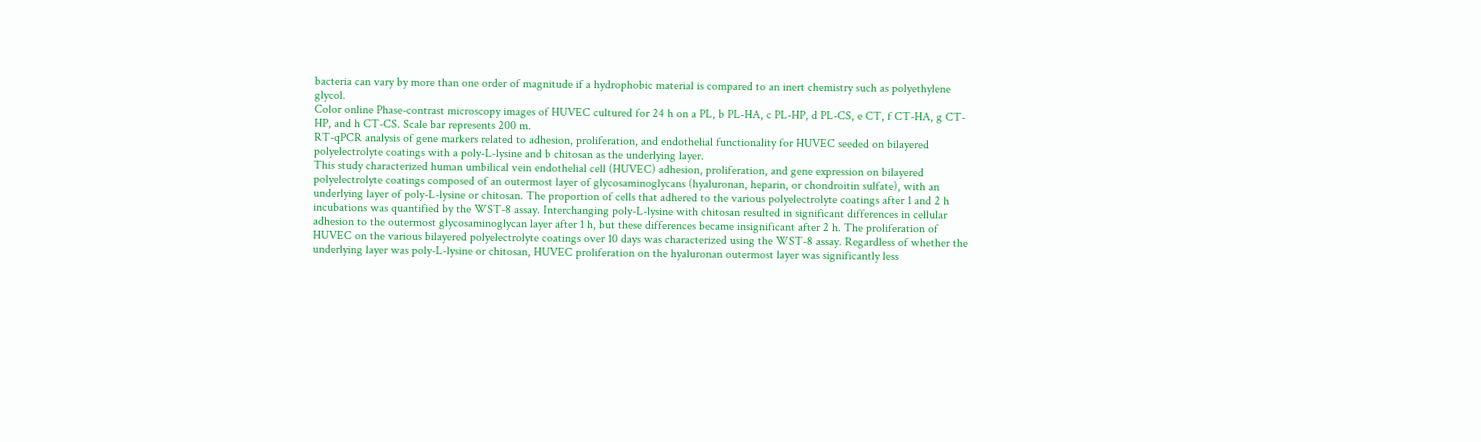bacteria can vary by more than one order of magnitude if a hydrophobic material is compared to an inert chemistry such as polyethylene glycol.
Color online Phase-contrast microscopy images of HUVEC cultured for 24 h on a PL, b PL-HA, c PL-HP, d PL-CS, e CT, f CT-HA, g CT-HP, and h CT-CS. Scale bar represents 200 m.
RT-qPCR analysis of gene markers related to adhesion, proliferation, and endothelial functionality for HUVEC seeded on bilayered polyelectrolyte coatings with a poly-L-lysine and b chitosan as the underlying layer.
This study characterized human umbilical vein endothelial cell (HUVEC) adhesion, proliferation, and gene expression on bilayered polyelectrolyte coatings composed of an outermost layer of glycosaminoglycans (hyaluronan, heparin, or chondroitin sulfate), with an underlying layer of poly-L-lysine or chitosan. The proportion of cells that adhered to the various polyelectrolyte coatings after 1 and 2 h incubations was quantified by the WST-8 assay. Interchanging poly-L-lysine with chitosan resulted in significant differences in cellular adhesion to the outermost glycosaminoglycan layer after 1 h, but these differences became insignificant after 2 h. The proliferation of HUVEC on the various bilayered polyelectrolyte coatings over 10 days was characterized using the WST-8 assay. Regardless of whether the underlying layer was poly-L-lysine or chitosan, HUVEC proliferation on the hyaluronan outermost layer was significantly less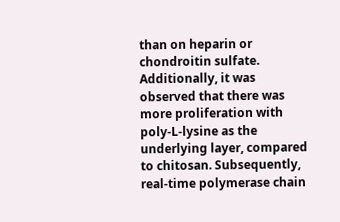than on heparin or chondroitin sulfate. Additionally, it was observed that there was more proliferation with poly-L-lysine as the underlying layer, compared to chitosan. Subsequently, real-time polymerase chain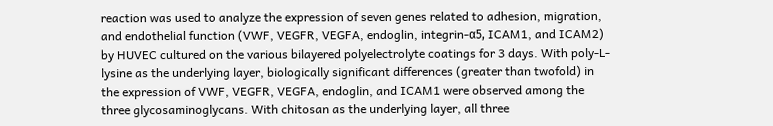reaction was used to analyze the expression of seven genes related to adhesion, migration, and endothelial function (VWF, VEGFR, VEGFA, endoglin, integrin-α5, ICAM1, and ICAM2) by HUVEC cultured on the various bilayered polyelectrolyte coatings for 3 days. With poly-L-lysine as the underlying layer, biologically significant differences (greater than twofold) in the expression of VWF, VEGFR, VEGFA, endoglin, and ICAM1 were observed among the three glycosaminoglycans. With chitosan as the underlying layer, all three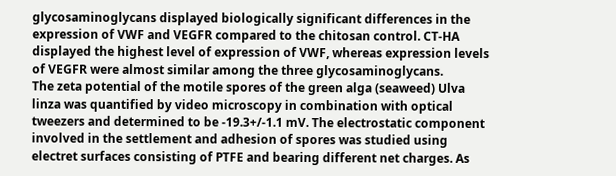glycosaminoglycans displayed biologically significant differences in the expression of VWF and VEGFR compared to the chitosan control. CT-HA displayed the highest level of expression of VWF, whereas expression levels of VEGFR were almost similar among the three glycosaminoglycans.
The zeta potential of the motile spores of the green alga (seaweed) Ulva linza was quantified by video microscopy in combination with optical tweezers and determined to be -19.3+/-1.1 mV. The electrostatic component involved in the settlement and adhesion of spores was studied using electret surfaces consisting of PTFE and bearing different net charges. As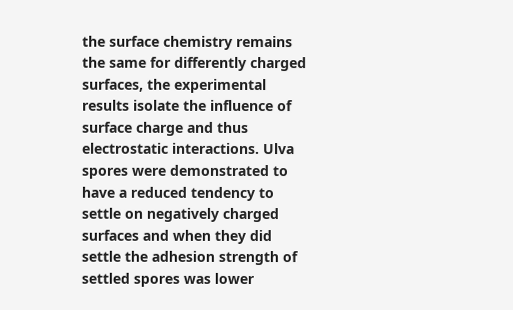the surface chemistry remains the same for differently charged surfaces, the experimental results isolate the influence of surface charge and thus electrostatic interactions. Ulva spores were demonstrated to have a reduced tendency to settle on negatively charged surfaces and when they did settle the adhesion strength of settled spores was lower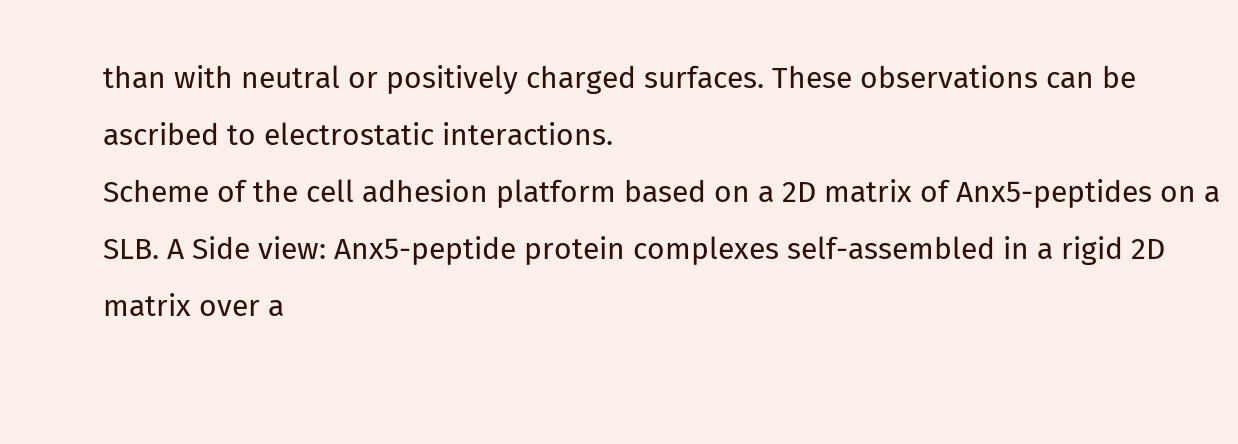than with neutral or positively charged surfaces. These observations can be ascribed to electrostatic interactions.
Scheme of the cell adhesion platform based on a 2D matrix of Anx5-peptides on a SLB. A Side view: Anx5-peptide protein complexes self-assembled in a rigid 2D matrix over a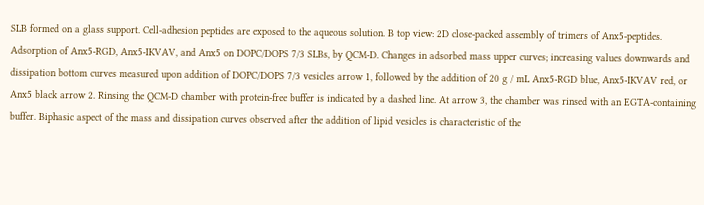SLB formed on a glass support. Cell-adhesion peptides are exposed to the aqueous solution. B top view: 2D close-packed assembly of trimers of Anx5-peptides.
Adsorption of Anx5-RGD, Anx5-IKVAV, and Anx5 on DOPC/DOPS 7/3 SLBs, by QCM-D. Changes in adsorbed mass upper curves; increasing values downwards and dissipation bottom curves measured upon addition of DOPC/DOPS 7/3 vesicles arrow 1, followed by the addition of 20 g / mL Anx5-RGD blue, Anx5-IKVAV red, or Anx5 black arrow 2. Rinsing the QCM-D chamber with protein-free buffer is indicated by a dashed line. At arrow 3, the chamber was rinsed with an EGTA-containing buffer. Biphasic aspect of the mass and dissipation curves observed after the addition of lipid vesicles is characteristic of the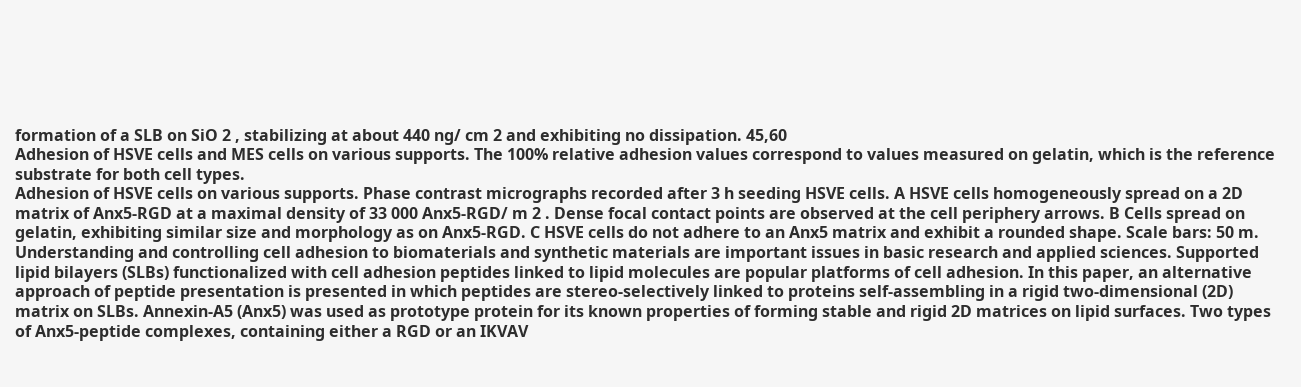formation of a SLB on SiO 2 , stabilizing at about 440 ng/ cm 2 and exhibiting no dissipation. 45,60
Adhesion of HSVE cells and MES cells on various supports. The 100% relative adhesion values correspond to values measured on gelatin, which is the reference substrate for both cell types.
Adhesion of HSVE cells on various supports. Phase contrast micrographs recorded after 3 h seeding HSVE cells. A HSVE cells homogeneously spread on a 2D matrix of Anx5-RGD at a maximal density of 33 000 Anx5-RGD/ m 2 . Dense focal contact points are observed at the cell periphery arrows. B Cells spread on gelatin, exhibiting similar size and morphology as on Anx5-RGD. C HSVE cells do not adhere to an Anx5 matrix and exhibit a rounded shape. Scale bars: 50 m.
Understanding and controlling cell adhesion to biomaterials and synthetic materials are important issues in basic research and applied sciences. Supported lipid bilayers (SLBs) functionalized with cell adhesion peptides linked to lipid molecules are popular platforms of cell adhesion. In this paper, an alternative approach of peptide presentation is presented in which peptides are stereo-selectively linked to proteins self-assembling in a rigid two-dimensional (2D) matrix on SLBs. Annexin-A5 (Anx5) was used as prototype protein for its known properties of forming stable and rigid 2D matrices on lipid surfaces. Two types of Anx5-peptide complexes, containing either a RGD or an IKVAV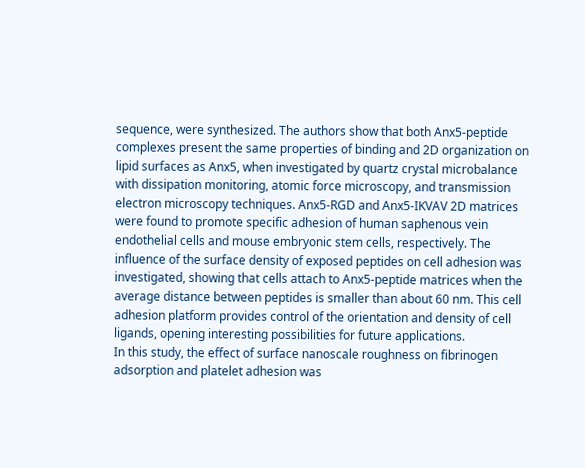sequence, were synthesized. The authors show that both Anx5-peptide complexes present the same properties of binding and 2D organization on lipid surfaces as Anx5, when investigated by quartz crystal microbalance with dissipation monitoring, atomic force microscopy, and transmission electron microscopy techniques. Anx5-RGD and Anx5-IKVAV 2D matrices were found to promote specific adhesion of human saphenous vein endothelial cells and mouse embryonic stem cells, respectively. The influence of the surface density of exposed peptides on cell adhesion was investigated, showing that cells attach to Anx5-peptide matrices when the average distance between peptides is smaller than about 60 nm. This cell adhesion platform provides control of the orientation and density of cell ligands, opening interesting possibilities for future applications.
In this study, the effect of surface nanoscale roughness on fibrinogen adsorption and platelet adhesion was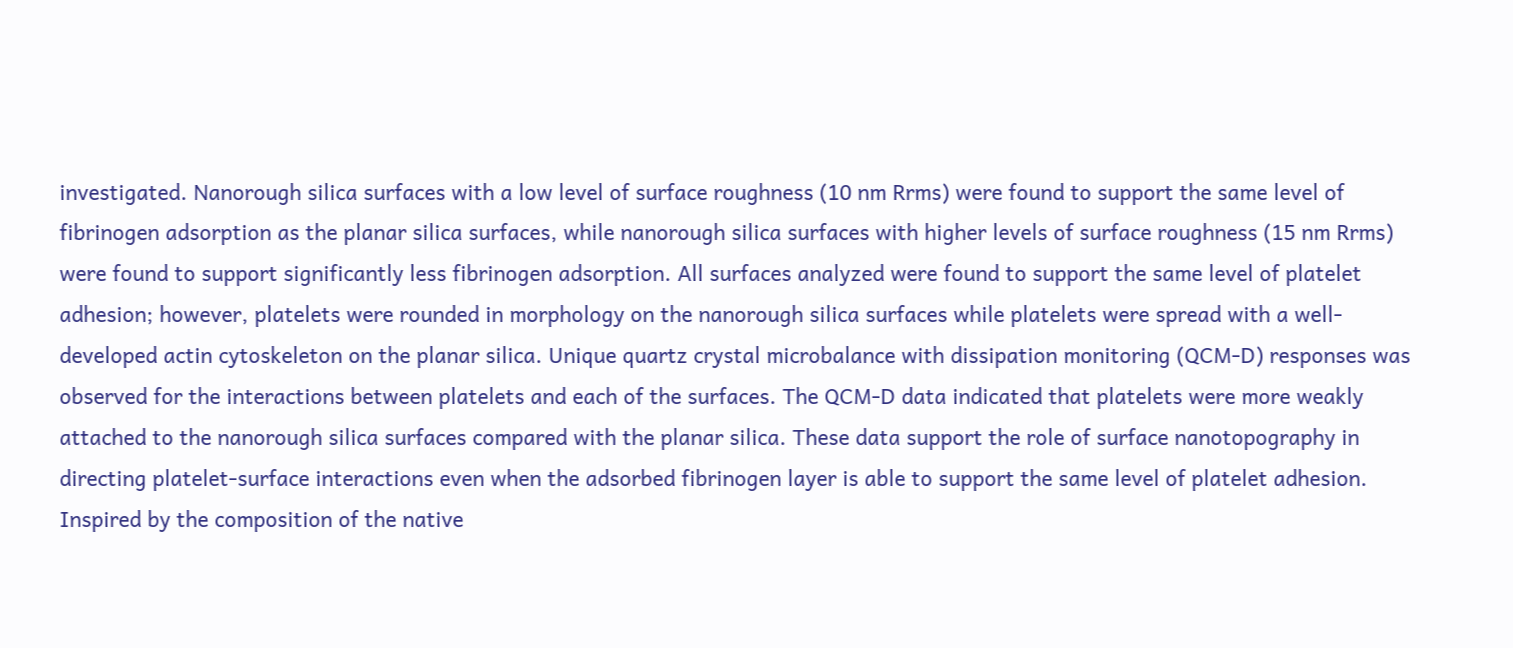investigated. Nanorough silica surfaces with a low level of surface roughness (10 nm Rrms) were found to support the same level of fibrinogen adsorption as the planar silica surfaces, while nanorough silica surfaces with higher levels of surface roughness (15 nm Rrms) were found to support significantly less fibrinogen adsorption. All surfaces analyzed were found to support the same level of platelet adhesion; however, platelets were rounded in morphology on the nanorough silica surfaces while platelets were spread with a well-developed actin cytoskeleton on the planar silica. Unique quartz crystal microbalance with dissipation monitoring (QCM-D) responses was observed for the interactions between platelets and each of the surfaces. The QCM-D data indicated that platelets were more weakly attached to the nanorough silica surfaces compared with the planar silica. These data support the role of surface nanotopography in directing platelet-surface interactions even when the adsorbed fibrinogen layer is able to support the same level of platelet adhesion.
Inspired by the composition of the native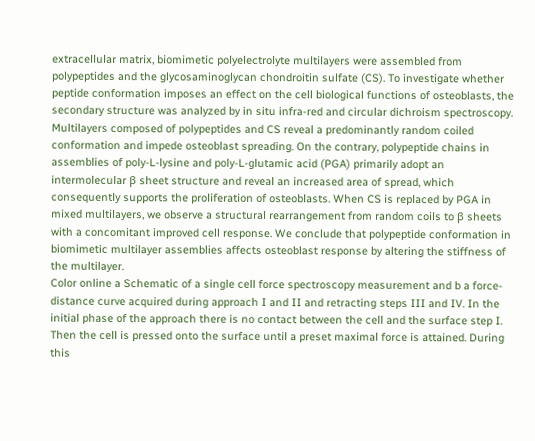extracellular matrix, biomimetic polyelectrolyte multilayers were assembled from polypeptides and the glycosaminoglycan chondroitin sulfate (CS). To investigate whether peptide conformation imposes an effect on the cell biological functions of osteoblasts, the secondary structure was analyzed by in situ infra-red and circular dichroism spectroscopy. Multilayers composed of polypeptides and CS reveal a predominantly random coiled conformation and impede osteoblast spreading. On the contrary, polypeptide chains in assemblies of poly-L-lysine and poly-L-glutamic acid (PGA) primarily adopt an intermolecular β sheet structure and reveal an increased area of spread, which consequently supports the proliferation of osteoblasts. When CS is replaced by PGA in mixed multilayers, we observe a structural rearrangement from random coils to β sheets with a concomitant improved cell response. We conclude that polypeptide conformation in biomimetic multilayer assemblies affects osteoblast response by altering the stiffness of the multilayer.
Color online a Schematic of a single cell force spectroscopy measurement and b a force-distance curve acquired during approach I and II and retracting steps III and IV. In the initial phase of the approach there is no contact between the cell and the surface step I. Then the cell is pressed onto the surface until a preset maximal force is attained. During this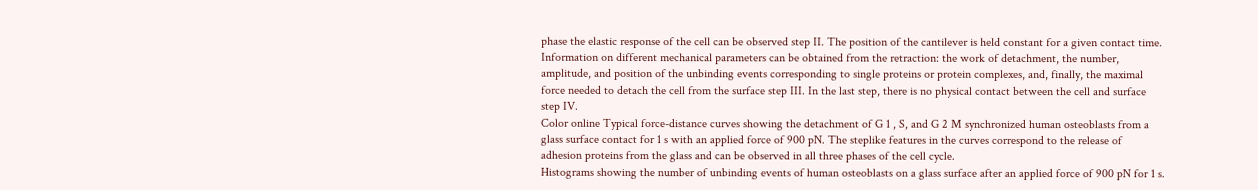phase the elastic response of the cell can be observed step II. The position of the cantilever is held constant for a given contact time. Information on different mechanical parameters can be obtained from the retraction: the work of detachment, the number, amplitude, and position of the unbinding events corresponding to single proteins or protein complexes, and, finally, the maximal force needed to detach the cell from the surface step III. In the last step, there is no physical contact between the cell and surface step IV.
Color online Typical force-distance curves showing the detachment of G 1 , S, and G 2 M synchronized human osteoblasts from a glass surface contact for 1 s with an applied force of 900 pN. The steplike features in the curves correspond to the release of adhesion proteins from the glass and can be observed in all three phases of the cell cycle.
Histograms showing the number of unbinding events of human osteoblasts on a glass surface after an applied force of 900 pN for 1 s.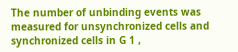The number of unbinding events was measured for unsynchronized cells and synchronized cells in G 1 ,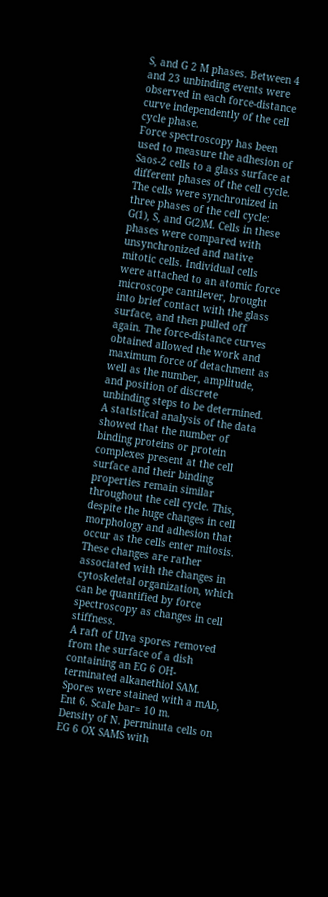S, and G 2 M phases. Between 4 and 23 unbinding events were observed in each force-distance curve independently of the cell cycle phase.
Force spectroscopy has been used to measure the adhesion of Saos-2 cells to a glass surface at different phases of the cell cycle. The cells were synchronized in three phases of the cell cycle: G(1), S, and G(2)M. Cells in these phases were compared with unsynchronized and native mitotic cells. Individual cells were attached to an atomic force microscope cantilever, brought into brief contact with the glass surface, and then pulled off again. The force-distance curves obtained allowed the work and maximum force of detachment as well as the number, amplitude, and position of discrete unbinding steps to be determined. A statistical analysis of the data showed that the number of binding proteins or protein complexes present at the cell surface and their binding properties remain similar throughout the cell cycle. This, despite the huge changes in cell morphology and adhesion that occur as the cells enter mitosis. These changes are rather associated with the changes in cytoskeletal organization, which can be quantified by force spectroscopy as changes in cell stiffness.
A raft of Ulva spores removed from the surface of a dish containing an EG 6 OH-terminated alkanethiol SAM. Spores were stained with a mAb, Ent 6. Scale bar= 10 m.
Density of N. perminuta cells on EG 6 OX SAMS with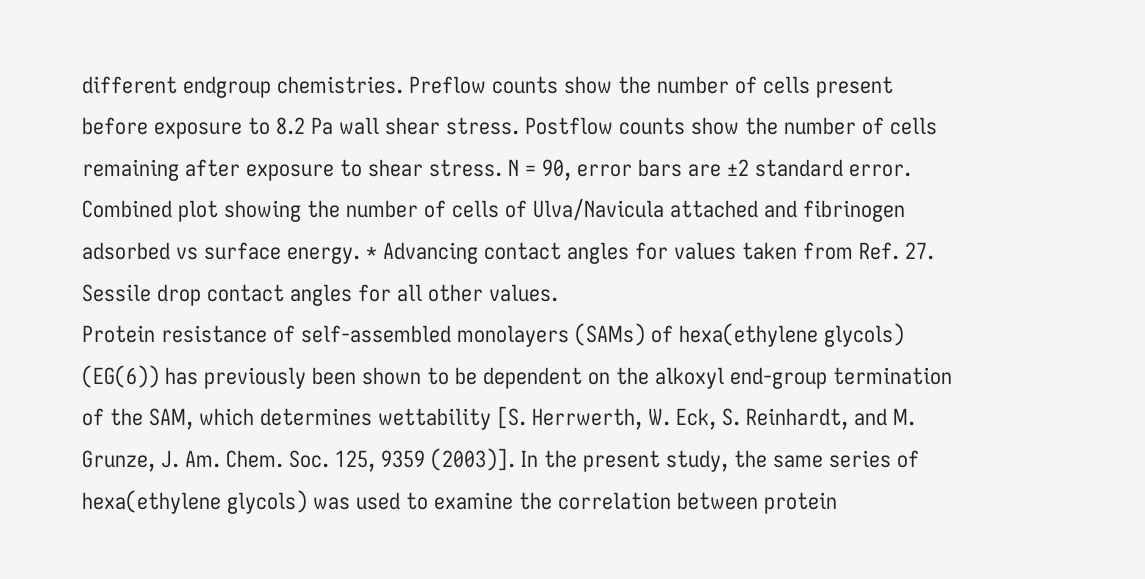different endgroup chemistries. Preflow counts show the number of cells present before exposure to 8.2 Pa wall shear stress. Postflow counts show the number of cells remaining after exposure to shear stress. N = 90, error bars are ±2 standard error.
Combined plot showing the number of cells of Ulva/Navicula attached and fibrinogen adsorbed vs surface energy. * Advancing contact angles for values taken from Ref. 27. Sessile drop contact angles for all other values.
Protein resistance of self-assembled monolayers (SAMs) of hexa(ethylene glycols) (EG(6)) has previously been shown to be dependent on the alkoxyl end-group termination of the SAM, which determines wettability [S. Herrwerth, W. Eck, S. Reinhardt, and M. Grunze, J. Am. Chem. Soc. 125, 9359 (2003)]. In the present study, the same series of hexa(ethylene glycols) was used to examine the correlation between protein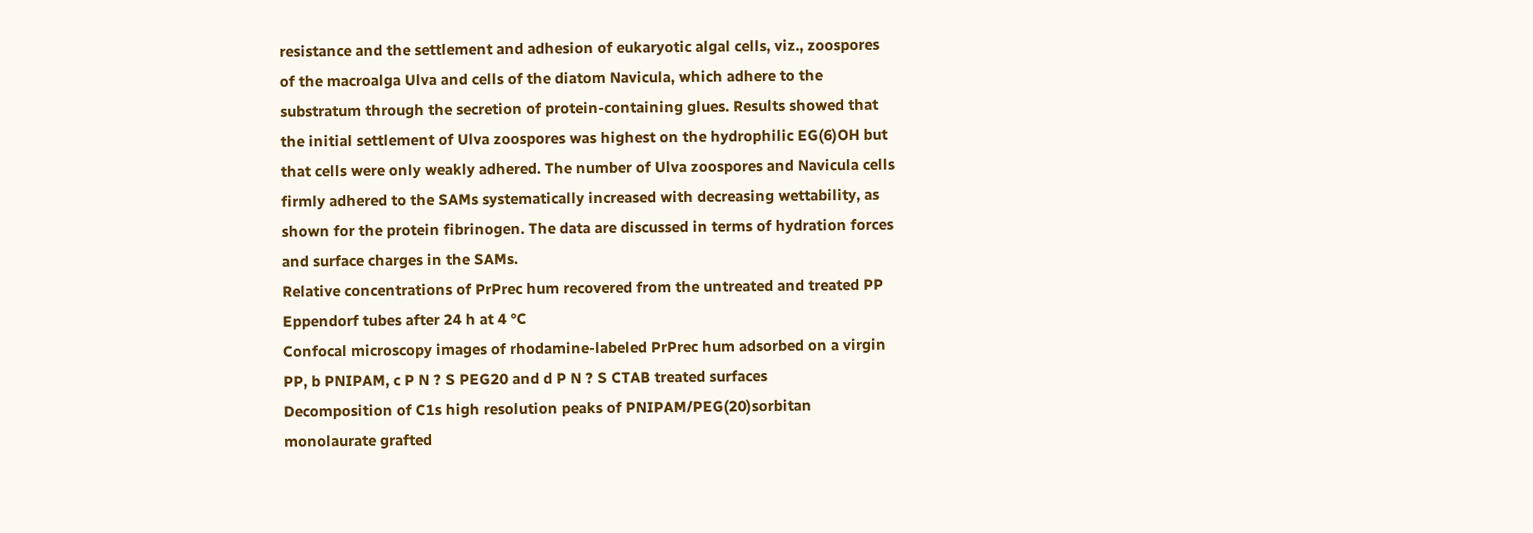resistance and the settlement and adhesion of eukaryotic algal cells, viz., zoospores of the macroalga Ulva and cells of the diatom Navicula, which adhere to the substratum through the secretion of protein-containing glues. Results showed that the initial settlement of Ulva zoospores was highest on the hydrophilic EG(6)OH but that cells were only weakly adhered. The number of Ulva zoospores and Navicula cells firmly adhered to the SAMs systematically increased with decreasing wettability, as shown for the protein fibrinogen. The data are discussed in terms of hydration forces and surface charges in the SAMs.
Relative concentrations of PrPrec hum recovered from the untreated and treated PP Eppendorf tubes after 24 h at 4 °C
Confocal microscopy images of rhodamine-labeled PrPrec hum adsorbed on a virgin PP, b PNIPAM, c P N ? S PEG20 and d P N ? S CTAB treated surfaces
Decomposition of C1s high resolution peaks of PNIPAM/PEG(20)sorbitan monolaurate grafted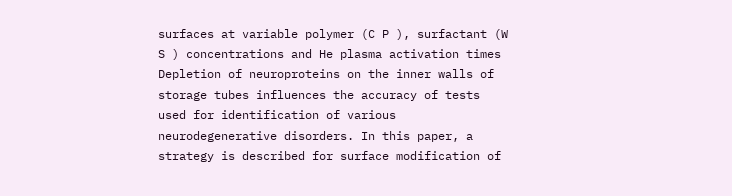surfaces at variable polymer (C P ), surfactant (W S ) concentrations and He plasma activation times
Depletion of neuroproteins on the inner walls of storage tubes influences the accuracy of tests used for identification of various neurodegenerative disorders. In this paper, a strategy is described for surface modification of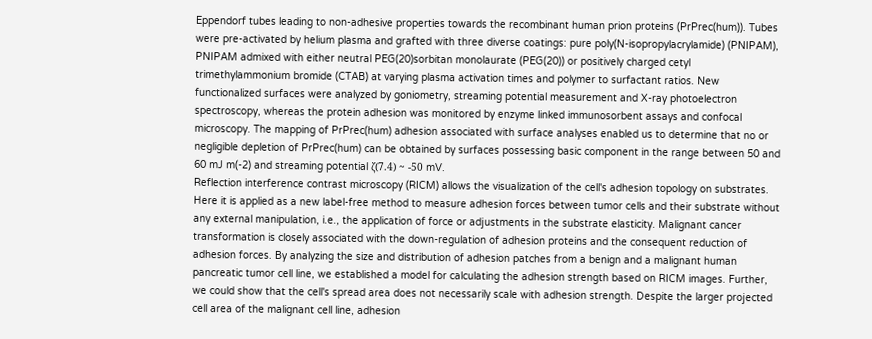Eppendorf tubes leading to non-adhesive properties towards the recombinant human prion proteins (PrPrec(hum)). Tubes were pre-activated by helium plasma and grafted with three diverse coatings: pure poly(N-isopropylacrylamide) (PNIPAM), PNIPAM admixed with either neutral PEG(20)sorbitan monolaurate (PEG(20)) or positively charged cetyl trimethylammonium bromide (CTAB) at varying plasma activation times and polymer to surfactant ratios. New functionalized surfaces were analyzed by goniometry, streaming potential measurement and X-ray photoelectron spectroscopy, whereas the protein adhesion was monitored by enzyme linked immunosorbent assays and confocal microscopy. The mapping of PrPrec(hum) adhesion associated with surface analyses enabled us to determine that no or negligible depletion of PrPrec(hum) can be obtained by surfaces possessing basic component in the range between 50 and 60 mJ m(-2) and streaming potential ζ(7.4) ~ -50 mV.
Reflection interference contrast microscopy (RICM) allows the visualization of the cell's adhesion topology on substrates. Here it is applied as a new label-free method to measure adhesion forces between tumor cells and their substrate without any external manipulation, i.e., the application of force or adjustments in the substrate elasticity. Malignant cancer transformation is closely associated with the down-regulation of adhesion proteins and the consequent reduction of adhesion forces. By analyzing the size and distribution of adhesion patches from a benign and a malignant human pancreatic tumor cell line, we established a model for calculating the adhesion strength based on RICM images. Further, we could show that the cell's spread area does not necessarily scale with adhesion strength. Despite the larger projected cell area of the malignant cell line, adhesion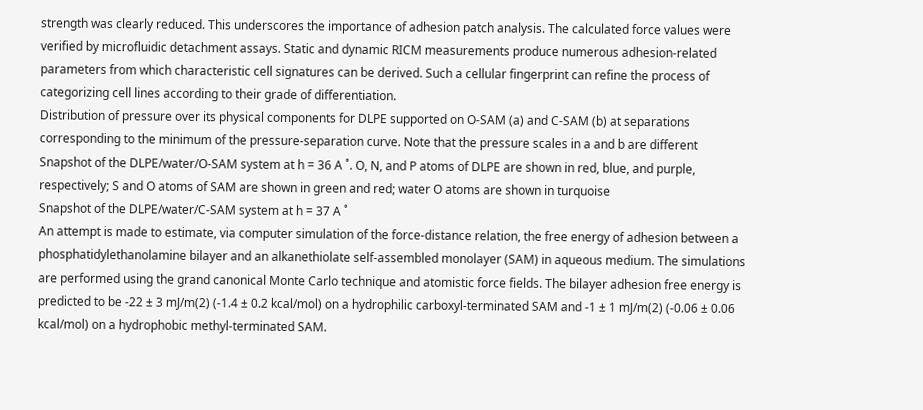strength was clearly reduced. This underscores the importance of adhesion patch analysis. The calculated force values were verified by microfluidic detachment assays. Static and dynamic RICM measurements produce numerous adhesion-related parameters from which characteristic cell signatures can be derived. Such a cellular fingerprint can refine the process of categorizing cell lines according to their grade of differentiation.
Distribution of pressure over its physical components for DLPE supported on O-SAM (a) and C-SAM (b) at separations corresponding to the minimum of the pressure-separation curve. Note that the pressure scales in a and b are different
Snapshot of the DLPE/water/O-SAM system at h = 36 A ˚. O, N, and P atoms of DLPE are shown in red, blue, and purple, respectively; S and O atoms of SAM are shown in green and red; water O atoms are shown in turquoise
Snapshot of the DLPE/water/C-SAM system at h = 37 A ˚
An attempt is made to estimate, via computer simulation of the force-distance relation, the free energy of adhesion between a phosphatidylethanolamine bilayer and an alkanethiolate self-assembled monolayer (SAM) in aqueous medium. The simulations are performed using the grand canonical Monte Carlo technique and atomistic force fields. The bilayer adhesion free energy is predicted to be -22 ± 3 mJ/m(2) (-1.4 ± 0.2 kcal/mol) on a hydrophilic carboxyl-terminated SAM and -1 ± 1 mJ/m(2) (-0.06 ± 0.06 kcal/mol) on a hydrophobic methyl-terminated SAM.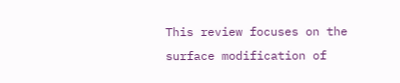This review focuses on the surface modification of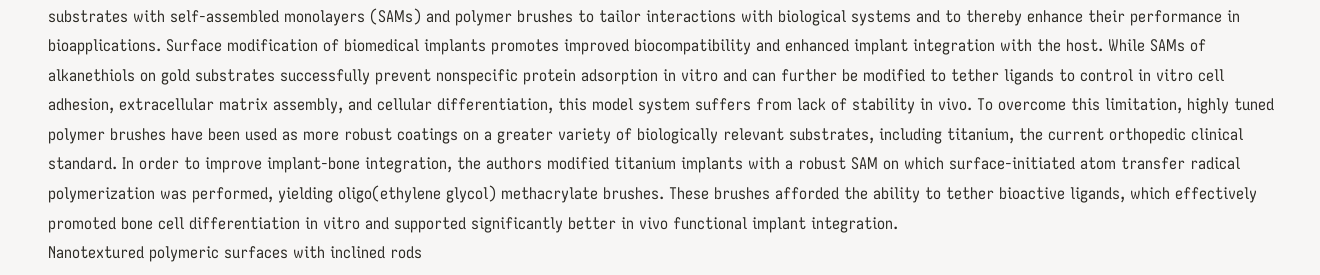substrates with self-assembled monolayers (SAMs) and polymer brushes to tailor interactions with biological systems and to thereby enhance their performance in bioapplications. Surface modification of biomedical implants promotes improved biocompatibility and enhanced implant integration with the host. While SAMs of alkanethiols on gold substrates successfully prevent nonspecific protein adsorption in vitro and can further be modified to tether ligands to control in vitro cell adhesion, extracellular matrix assembly, and cellular differentiation, this model system suffers from lack of stability in vivo. To overcome this limitation, highly tuned polymer brushes have been used as more robust coatings on a greater variety of biologically relevant substrates, including titanium, the current orthopedic clinical standard. In order to improve implant-bone integration, the authors modified titanium implants with a robust SAM on which surface-initiated atom transfer radical polymerization was performed, yielding oligo(ethylene glycol) methacrylate brushes. These brushes afforded the ability to tether bioactive ligands, which effectively promoted bone cell differentiation in vitro and supported significantly better in vivo functional implant integration.
Nanotextured polymeric surfaces with inclined rods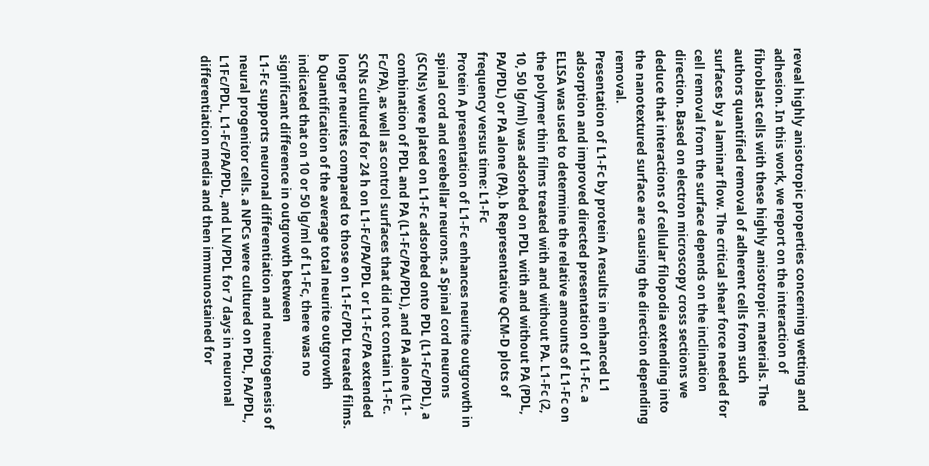reveal highly anisotropic properties concerning wetting and adhesion. In this work, we report on the interaction of fibroblast cells with these highly anisotropic materials. The authors quantified removal of adherent cells from such surfaces by a laminar flow. The critical shear force needed for cell removal from the surface depends on the inclination direction. Based on electron microscopy cross sections we deduce that interactions of cellular filopodia extending into the nanotextured surface are causing the direction depending removal.
Presentation of L1-Fc by protein A results in enhanced L1 adsorption and improved directed presentation of L1-Fc. a ELISA was used to determine the relative amounts of L1-Fc on the polymer thin films treated with and without PA. L1-Fc (2, 10, 50 lg/ml) was adsorbed on PDL with and without PA (PDL, PA/PDL) or PA alone (PA). b Representative QCM-D plots of frequency versus time: L1-Fc
Protein A presentation of L1-Fc enhances neurite outgrowth in spinal cord and cerebellar neurons. a Spinal cord neurons (SCNs) were plated on L1-Fc adsorbed onto PDL (L1-Fc/PDL), a combination of PDL and PA (L1-Fc/PA/PDL), and PA alone (L1-Fc/PA), as well as control surfaces that did not contain L1-Fc. SCNs cultured for 24 h on L1-Fc/PA/PDL or L1-Fc/PA extended longer neurites compared to those on L1-Fc/PDL treated films. b Quantification of the average total neurite outgrowth indicated that on 10 or 50 lg/ml of L1-Fc, there was no significant difference in outgrowth between
L1-Fc supports neuronal differentiation and neuritogenesis of neural progenitor cells. a NPCs were cultured on PDL, PA/PDL, L1Fc/PDL, L1-Fc/PA/PDL, and LN/PDL for 7 days in neuronal differentiation media and then immunostained for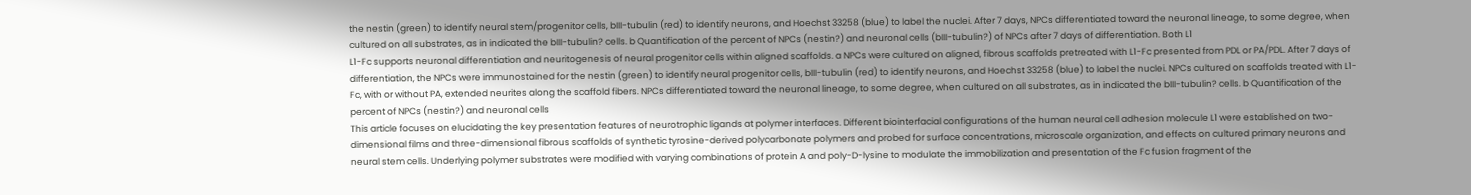the nestin (green) to identify neural stem/progenitor cells, bIII-tubulin (red) to identify neurons, and Hoechst 33258 (blue) to label the nuclei. After 7 days, NPCs differentiated toward the neuronal lineage, to some degree, when cultured on all substrates, as in indicated the bIII-tubulin? cells. b Quantification of the percent of NPCs (nestin?) and neuronal cells (bIII-tubulin?) of NPCs after 7 days of differentiation. Both L1
L1-Fc supports neuronal differentiation and neuritogenesis of neural progenitor cells within aligned scaffolds. a NPCs were cultured on aligned, fibrous scaffolds pretreated with L1-Fc presented from PDL or PA/PDL. After 7 days of differentiation, the NPCs were immunostained for the nestin (green) to identify neural progenitor cells, bIII-tubulin (red) to identify neurons, and Hoechst 33258 (blue) to label the nuclei. NPCs cultured on scaffolds treated with L1-Fc, with or without PA, extended neurites along the scaffold fibers. NPCs differentiated toward the neuronal lineage, to some degree, when cultured on all substrates, as in indicated the bIII-tubulin? cells. b Quantification of the percent of NPCs (nestin?) and neuronal cells
This article focuses on elucidating the key presentation features of neurotrophic ligands at polymer interfaces. Different biointerfacial configurations of the human neural cell adhesion molecule L1 were established on two-dimensional films and three-dimensional fibrous scaffolds of synthetic tyrosine-derived polycarbonate polymers and probed for surface concentrations, microscale organization, and effects on cultured primary neurons and neural stem cells. Underlying polymer substrates were modified with varying combinations of protein A and poly-D-lysine to modulate the immobilization and presentation of the Fc fusion fragment of the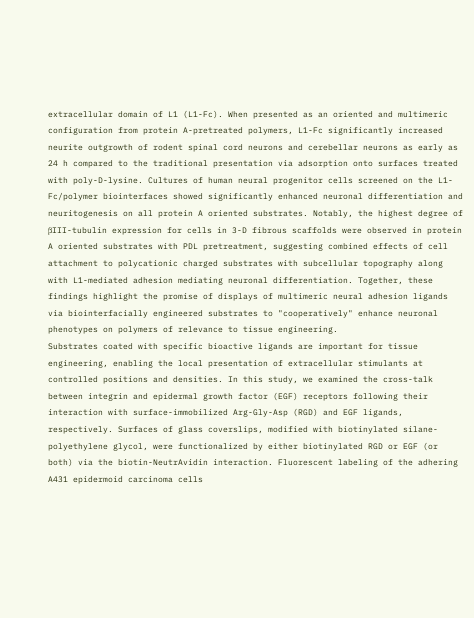extracellular domain of L1 (L1-Fc). When presented as an oriented and multimeric configuration from protein A-pretreated polymers, L1-Fc significantly increased neurite outgrowth of rodent spinal cord neurons and cerebellar neurons as early as 24 h compared to the traditional presentation via adsorption onto surfaces treated with poly-D-lysine. Cultures of human neural progenitor cells screened on the L1-Fc/polymer biointerfaces showed significantly enhanced neuronal differentiation and neuritogenesis on all protein A oriented substrates. Notably, the highest degree of βIII-tubulin expression for cells in 3-D fibrous scaffolds were observed in protein A oriented substrates with PDL pretreatment, suggesting combined effects of cell attachment to polycationic charged substrates with subcellular topography along with L1-mediated adhesion mediating neuronal differentiation. Together, these findings highlight the promise of displays of multimeric neural adhesion ligands via biointerfacially engineered substrates to "cooperatively" enhance neuronal phenotypes on polymers of relevance to tissue engineering.
Substrates coated with specific bioactive ligands are important for tissue engineering, enabling the local presentation of extracellular stimulants at controlled positions and densities. In this study, we examined the cross-talk between integrin and epidermal growth factor (EGF) receptors following their interaction with surface-immobilized Arg-Gly-Asp (RGD) and EGF ligands, respectively. Surfaces of glass coverslips, modified with biotinylated silane-polyethylene glycol, were functionalized by either biotinylated RGD or EGF (or both) via the biotin-NeutrAvidin interaction. Fluorescent labeling of the adhering A431 epidermoid carcinoma cells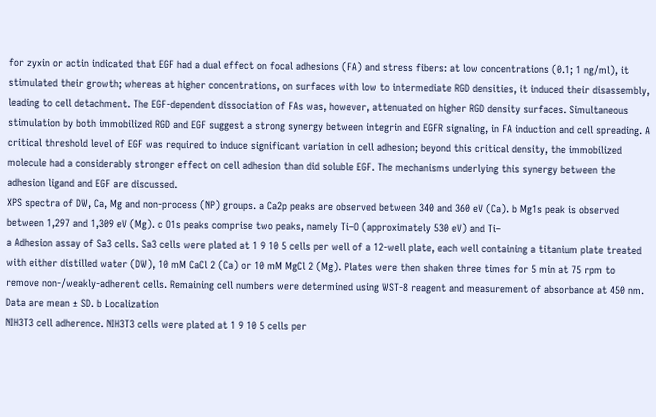for zyxin or actin indicated that EGF had a dual effect on focal adhesions (FA) and stress fibers: at low concentrations (0.1; 1 ng/ml), it stimulated their growth; whereas at higher concentrations, on surfaces with low to intermediate RGD densities, it induced their disassembly, leading to cell detachment. The EGF-dependent dissociation of FAs was, however, attenuated on higher RGD density surfaces. Simultaneous stimulation by both immobilized RGD and EGF suggest a strong synergy between integrin and EGFR signaling, in FA induction and cell spreading. A critical threshold level of EGF was required to induce significant variation in cell adhesion; beyond this critical density, the immobilized molecule had a considerably stronger effect on cell adhesion than did soluble EGF. The mechanisms underlying this synergy between the adhesion ligand and EGF are discussed.
XPS spectra of DW, Ca, Mg and non-process (NP) groups. a Ca2p peaks are observed between 340 and 360 eV (Ca). b Mg1s peak is observed between 1,297 and 1,309 eV (Mg). c O1s peaks comprise two peaks, namely Ti–O (approximately 530 eV) and Ti–
a Adhesion assay of Sa3 cells. Sa3 cells were plated at 1 9 10 5 cells per well of a 12-well plate, each well containing a titanium plate treated with either distilled water (DW), 10 mM CaCl 2 (Ca) or 10 mM MgCl 2 (Mg). Plates were then shaken three times for 5 min at 75 rpm to remove non-/weakly-adherent cells. Remaining cell numbers were determined using WST-8 reagent and measurement of absorbance at 450 nm. Data are mean ± SD. b Localization
NIH3T3 cell adherence. NIH3T3 cells were plated at 1 9 10 5 cells per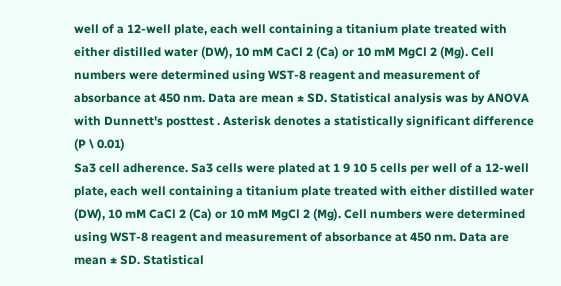well of a 12-well plate, each well containing a titanium plate treated with either distilled water (DW), 10 mM CaCl 2 (Ca) or 10 mM MgCl 2 (Mg). Cell numbers were determined using WST-8 reagent and measurement of absorbance at 450 nm. Data are mean ± SD. Statistical analysis was by ANOVA with Dunnett's posttest . Asterisk denotes a statistically significant difference (P \ 0.01)
Sa3 cell adherence. Sa3 cells were plated at 1 9 10 5 cells per well of a 12-well plate, each well containing a titanium plate treated with either distilled water (DW), 10 mM CaCl 2 (Ca) or 10 mM MgCl 2 (Mg). Cell numbers were determined using WST-8 reagent and measurement of absorbance at 450 nm. Data are mean ± SD. Statistical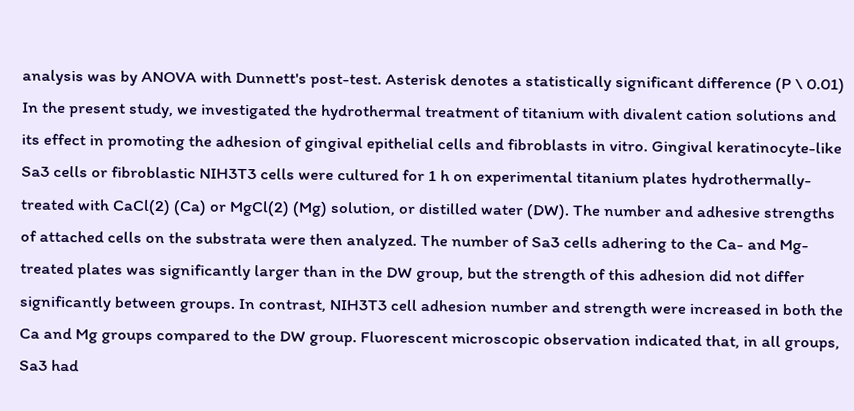analysis was by ANOVA with Dunnett's post-test. Asterisk denotes a statistically significant difference (P \ 0.01)
In the present study, we investigated the hydrothermal treatment of titanium with divalent cation solutions and its effect in promoting the adhesion of gingival epithelial cells and fibroblasts in vitro. Gingival keratinocyte-like Sa3 cells or fibroblastic NIH3T3 cells were cultured for 1 h on experimental titanium plates hydrothermally-treated with CaCl(2) (Ca) or MgCl(2) (Mg) solution, or distilled water (DW). The number and adhesive strengths of attached cells on the substrata were then analyzed. The number of Sa3 cells adhering to the Ca- and Mg-treated plates was significantly larger than in the DW group, but the strength of this adhesion did not differ significantly between groups. In contrast, NIH3T3 cell adhesion number and strength were increased in both the Ca and Mg groups compared to the DW group. Fluorescent microscopic observation indicated that, in all groups, Sa3 had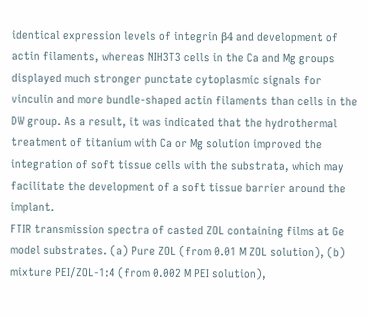identical expression levels of integrin β4 and development of actin filaments, whereas NIH3T3 cells in the Ca and Mg groups displayed much stronger punctate cytoplasmic signals for vinculin and more bundle-shaped actin filaments than cells in the DW group. As a result, it was indicated that the hydrothermal treatment of titanium with Ca or Mg solution improved the integration of soft tissue cells with the substrata, which may facilitate the development of a soft tissue barrier around the implant.
FTIR transmission spectra of casted ZOL containing films at Ge model substrates. (a) Pure ZOL (from 0.01 M ZOL solution), (b) mixture PEI/ZOL-1:4 (from 0.002 M PEI solution),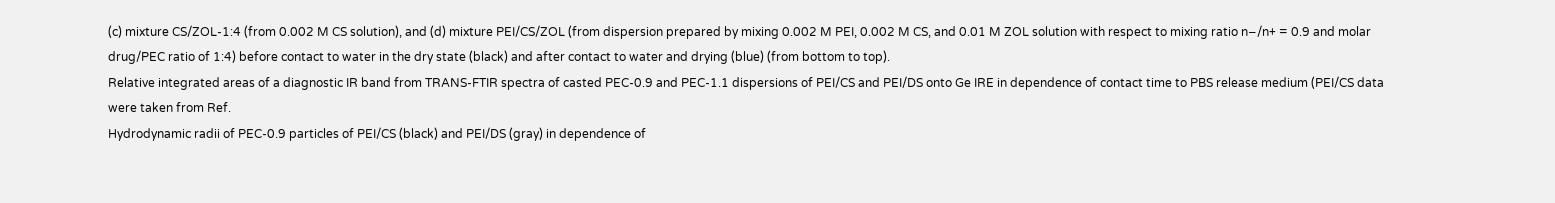(c) mixture CS/ZOL-1:4 (from 0.002 M CS solution), and (d) mixture PEI/CS/ZOL (from dispersion prepared by mixing 0.002 M PEI, 0.002 M CS, and 0.01 M ZOL solution with respect to mixing ratio n−/n+ = 0.9 and molar drug/PEC ratio of 1:4) before contact to water in the dry state (black) and after contact to water and drying (blue) (from bottom to top).
Relative integrated areas of a diagnostic IR band from TRANS-FTIR spectra of casted PEC-0.9 and PEC-1.1 dispersions of PEI/CS and PEI/DS onto Ge IRE in dependence of contact time to PBS release medium (PEI/CS data were taken from Ref.
Hydrodynamic radii of PEC-0.9 particles of PEI/CS (black) and PEI/DS (gray) in dependence of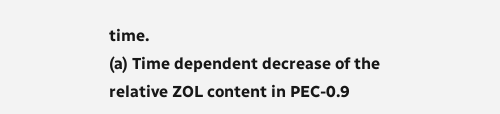time.
(a) Time dependent decrease of the relative ZOL content in PEC-0.9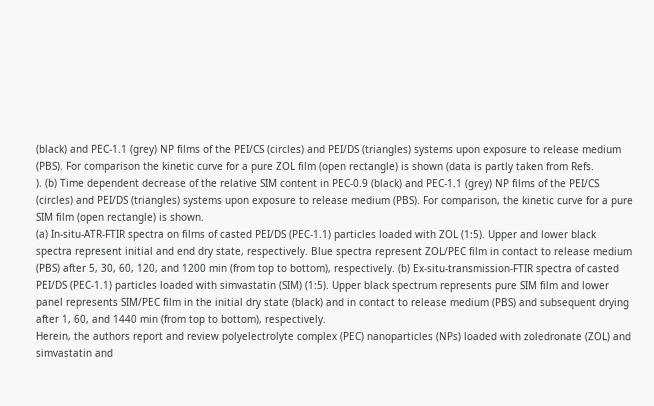(black) and PEC-1.1 (grey) NP films of the PEI/CS (circles) and PEI/DS (triangles) systems upon exposure to release medium (PBS). For comparison the kinetic curve for a pure ZOL film (open rectangle) is shown (data is partly taken from Refs.
). (b) Time dependent decrease of the relative SIM content in PEC-0.9 (black) and PEC-1.1 (grey) NP films of the PEI/CS (circles) and PEI/DS (triangles) systems upon exposure to release medium (PBS). For comparison, the kinetic curve for a pure SIM film (open rectangle) is shown.
(a) In-situ-ATR-FTIR spectra on films of casted PEI/DS (PEC-1.1) particles loaded with ZOL (1:5). Upper and lower black spectra represent initial and end dry state, respectively. Blue spectra represent ZOL/PEC film in contact to release medium (PBS) after 5, 30, 60, 120, and 1200 min (from top to bottom), respectively. (b) Ex-situ-transmission-FTIR spectra of casted PEI/DS (PEC-1.1) particles loaded with simvastatin (SIM) (1:5). Upper black spectrum represents pure SIM film and lower panel represents SIM/PEC film in the initial dry state (black) and in contact to release medium (PBS) and subsequent drying after 1, 60, and 1440 min (from top to bottom), respectively.
Herein, the authors report and review polyelectrolyte complex (PEC) nanoparticles (NPs) loaded with zoledronate (ZOL) and simvastatin and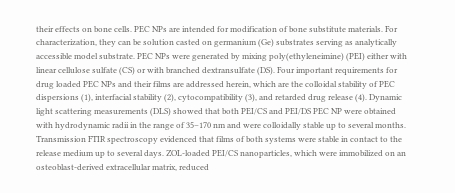their effects on bone cells. PEC NPs are intended for modification of bone substitute materials. For characterization, they can be solution casted on germanium (Ge) substrates serving as analytically accessible model substrate. PEC NPs were generated by mixing poly(ethyleneimine) (PEI) either with linear cellulose sulfate (CS) or with branched dextransulfate (DS). Four important requirements for drug loaded PEC NPs and their films are addressed herein, which are the colloidal stability of PEC dispersions (1), interfacial stability (2), cytocompatibility (3), and retarded drug release (4). Dynamic light scattering measurements (DLS) showed that both PEI/CS and PEI/DS PEC NP were obtained with hydrodynamic radii in the range of 35–170 nm and were colloidally stable up to several months. Transmission FTIR spectroscopy evidenced that films of both systems were stable in contact to the release medium up to several days. ZOL-loaded PEI/CS nanoparticles, which were immobilized on an osteoblast-derived extracellular matrix, reduced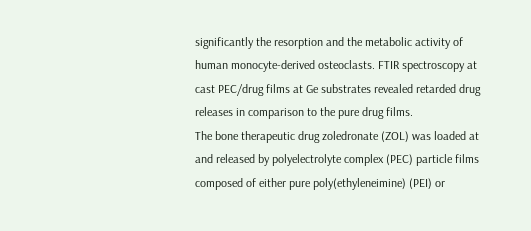significantly the resorption and the metabolic activity of human monocyte-derived osteoclasts. FTIR spectroscopy at cast PEC/drug films at Ge substrates revealed retarded drug releases in comparison to the pure drug films.
The bone therapeutic drug zoledronate (ZOL) was loaded at and released by polyelectrolyte complex (PEC) particle films composed of either pure poly(ethyleneimine) (PEI) or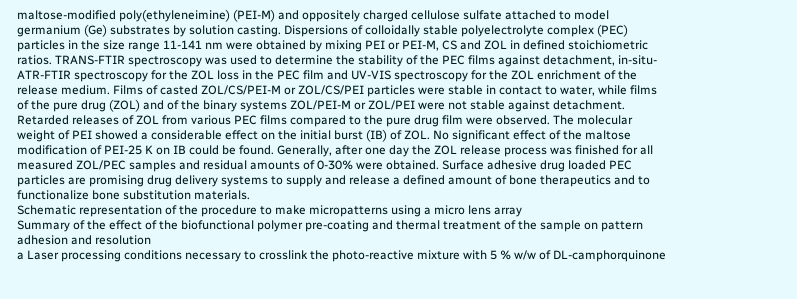maltose-modified poly(ethyleneimine) (PEI-M) and oppositely charged cellulose sulfate attached to model germanium (Ge) substrates by solution casting. Dispersions of colloidally stable polyelectrolyte complex (PEC) particles in the size range 11-141 nm were obtained by mixing PEI or PEI-M, CS and ZOL in defined stoichiometric ratios. TRANS-FTIR spectroscopy was used to determine the stability of the PEC films against detachment, in-situ-ATR-FTIR spectroscopy for the ZOL loss in the PEC film and UV-VIS spectroscopy for the ZOL enrichment of the release medium. Films of casted ZOL/CS/PEI-M or ZOL/CS/PEI particles were stable in contact to water, while films of the pure drug (ZOL) and of the binary systems ZOL/PEI-M or ZOL/PEI were not stable against detachment. Retarded releases of ZOL from various PEC films compared to the pure drug film were observed. The molecular weight of PEI showed a considerable effect on the initial burst (IB) of ZOL. No significant effect of the maltose modification of PEI-25 K on IB could be found. Generally, after one day the ZOL release process was finished for all measured ZOL/PEC samples and residual amounts of 0-30% were obtained. Surface adhesive drug loaded PEC particles are promising drug delivery systems to supply and release a defined amount of bone therapeutics and to functionalize bone substitution materials.
Schematic representation of the procedure to make micropatterns using a micro lens array
Summary of the effect of the biofunctional polymer pre-coating and thermal treatment of the sample on pattern adhesion and resolution
a Laser processing conditions necessary to crosslink the photo-reactive mixture with 5 % w/w of DL-camphorquinone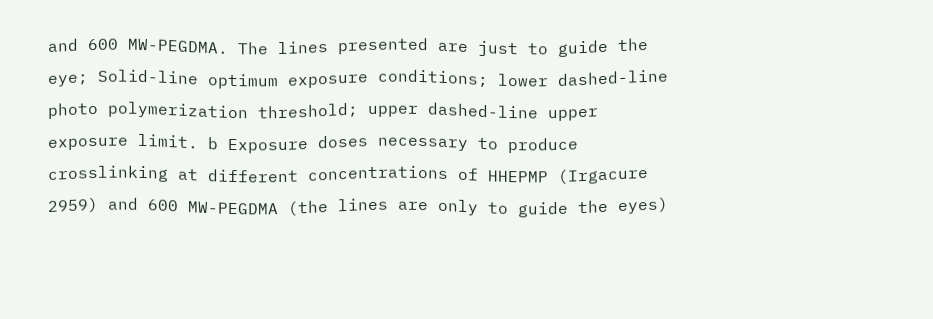and 600 MW-PEGDMA. The lines presented are just to guide the eye; Solid-line optimum exposure conditions; lower dashed-line photo polymerization threshold; upper dashed-line upper exposure limit. b Exposure doses necessary to produce crosslinking at different concentrations of HHEPMP (Irgacure 2959) and 600 MW-PEGDMA (the lines are only to guide the eyes)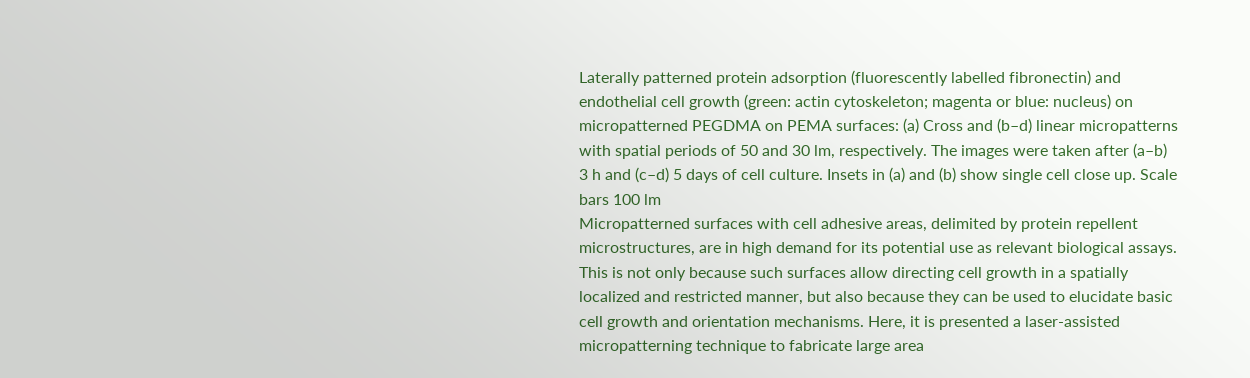Laterally patterned protein adsorption (fluorescently labelled fibronectin) and endothelial cell growth (green: actin cytoskeleton; magenta or blue: nucleus) on micropatterned PEGDMA on PEMA surfaces: (a) Cross and (b–d) linear micropatterns with spatial periods of 50 and 30 lm, respectively. The images were taken after (a–b) 3 h and (c–d) 5 days of cell culture. Insets in (a) and (b) show single cell close up. Scale bars 100 lm
Micropatterned surfaces with cell adhesive areas, delimited by protein repellent microstructures, are in high demand for its potential use as relevant biological assays. This is not only because such surfaces allow directing cell growth in a spatially localized and restricted manner, but also because they can be used to elucidate basic cell growth and orientation mechanisms. Here, it is presented a laser-assisted micropatterning technique to fabricate large area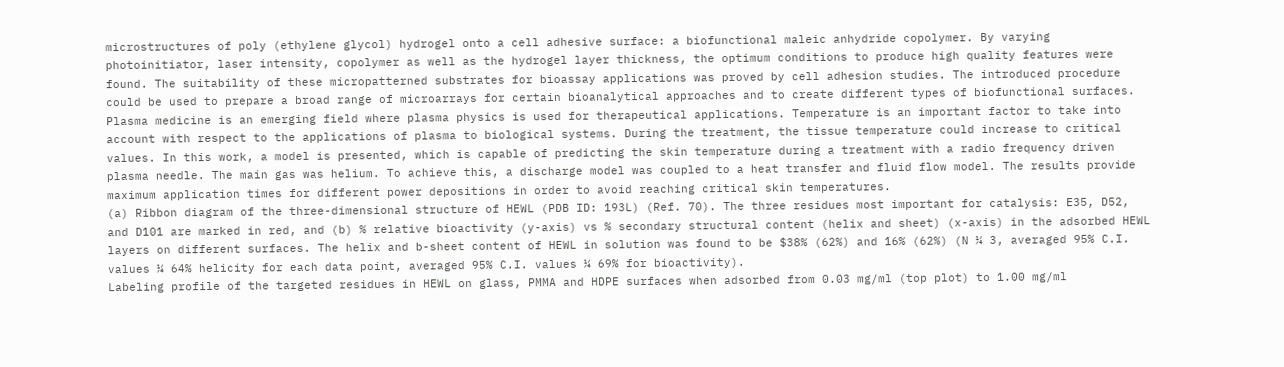microstructures of poly (ethylene glycol) hydrogel onto a cell adhesive surface: a biofunctional maleic anhydride copolymer. By varying photoinitiator, laser intensity, copolymer as well as the hydrogel layer thickness, the optimum conditions to produce high quality features were found. The suitability of these micropatterned substrates for bioassay applications was proved by cell adhesion studies. The introduced procedure could be used to prepare a broad range of microarrays for certain bioanalytical approaches and to create different types of biofunctional surfaces.
Plasma medicine is an emerging field where plasma physics is used for therapeutical applications. Temperature is an important factor to take into account with respect to the applications of plasma to biological systems. During the treatment, the tissue temperature could increase to critical values. In this work, a model is presented, which is capable of predicting the skin temperature during a treatment with a radio frequency driven plasma needle. The main gas was helium. To achieve this, a discharge model was coupled to a heat transfer and fluid flow model. The results provide maximum application times for different power depositions in order to avoid reaching critical skin temperatures.
(a) Ribbon diagram of the three-dimensional structure of HEWL (PDB ID: 193L) (Ref. 70). The three residues most important for catalysis: E35, D52, and D101 are marked in red, and (b) % relative bioactivity (y-axis) vs % secondary structural content (helix and sheet) (x-axis) in the adsorbed HEWL layers on different surfaces. The helix and b-sheet content of HEWL in solution was found to be $38% (62%) and 16% (62%) (N ¼ 3, averaged 95% C.I. values ¼ 64% helicity for each data point, averaged 95% C.I. values ¼ 69% for bioactivity).
Labeling profile of the targeted residues in HEWL on glass, PMMA and HDPE surfaces when adsorbed from 0.03 mg/ml (top plot) to 1.00 mg/ml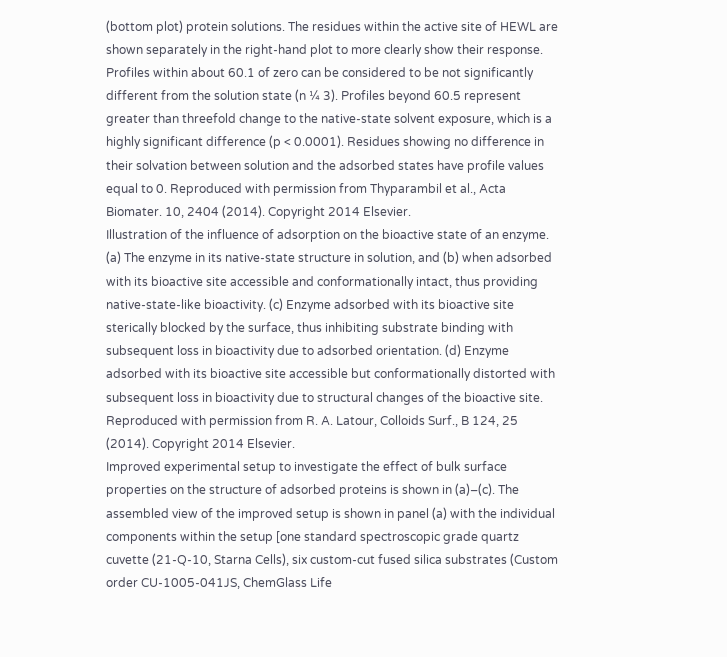(bottom plot) protein solutions. The residues within the active site of HEWL are shown separately in the right-hand plot to more clearly show their response. Profiles within about 60.1 of zero can be considered to be not significantly different from the solution state (n ¼ 3). Profiles beyond 60.5 represent greater than threefold change to the native-state solvent exposure, which is a highly significant difference (p < 0.0001). Residues showing no difference in their solvation between solution and the adsorbed states have profile values equal to 0. Reproduced with permission from Thyparambil et al., Acta Biomater. 10, 2404 (2014). Copyright 2014 Elsevier.
Illustration of the influence of adsorption on the bioactive state of an enzyme. (a) The enzyme in its native-state structure in solution, and (b) when adsorbed with its bioactive site accessible and conformationally intact, thus providing native-state-like bioactivity. (c) Enzyme adsorbed with its bioactive site sterically blocked by the surface, thus inhibiting substrate binding with subsequent loss in bioactivity due to adsorbed orientation. (d) Enzyme adsorbed with its bioactive site accessible but conformationally distorted with subsequent loss in bioactivity due to structural changes of the bioactive site. Reproduced with permission from R. A. Latour, Colloids Surf., B 124, 25 (2014). Copyright 2014 Elsevier.
Improved experimental setup to investigate the effect of bulk surface properties on the structure of adsorbed proteins is shown in (a)–(c). The assembled view of the improved setup is shown in panel (a) with the individual components within the setup [one standard spectroscopic grade quartz cuvette (21-Q-10, Starna Cells), six custom-cut fused silica substrates (Custom order CU-1005-041JS, ChemGlass Life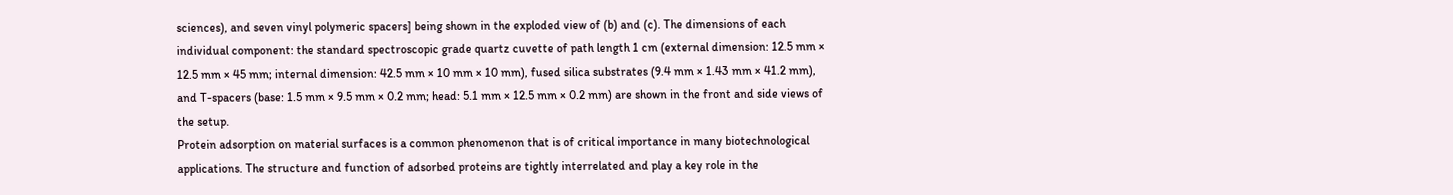sciences), and seven vinyl polymeric spacers] being shown in the exploded view of (b) and (c). The dimensions of each individual component: the standard spectroscopic grade quartz cuvette of path length 1 cm (external dimension: 12.5 mm × 12.5 mm × 45 mm; internal dimension: 42.5 mm × 10 mm × 10 mm), fused silica substrates (9.4 mm × 1.43 mm × 41.2 mm), and T-spacers (base: 1.5 mm × 9.5 mm × 0.2 mm; head: 5.1 mm × 12.5 mm × 0.2 mm) are shown in the front and side views of the setup.
Protein adsorption on material surfaces is a common phenomenon that is of critical importance in many biotechnological applications. The structure and function of adsorbed proteins are tightly interrelated and play a key role in the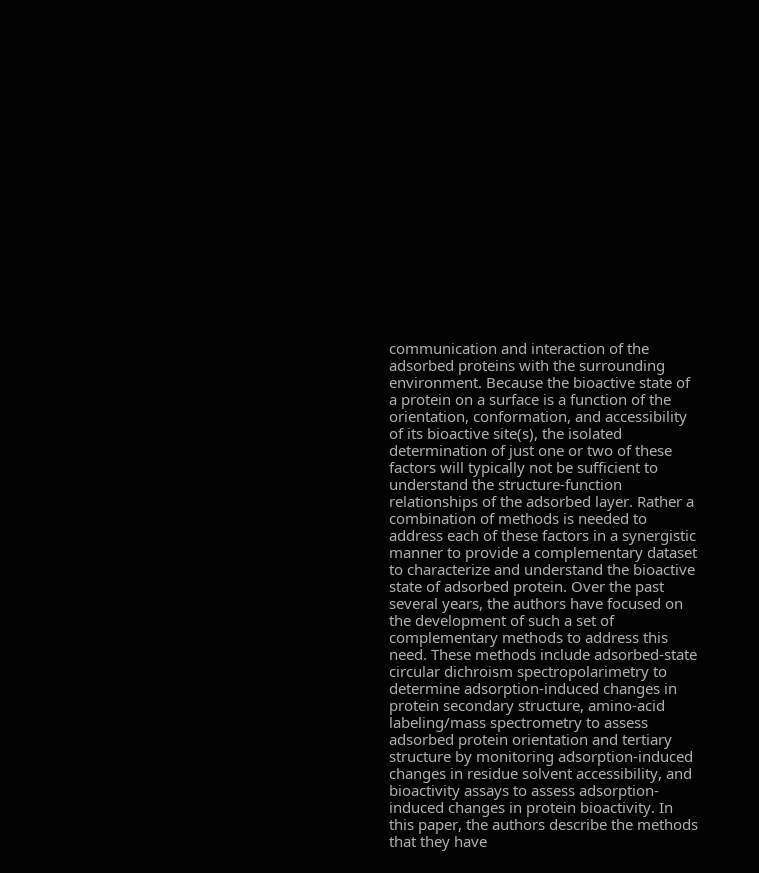communication and interaction of the adsorbed proteins with the surrounding environment. Because the bioactive state of a protein on a surface is a function of the orientation, conformation, and accessibility of its bioactive site(s), the isolated determination of just one or two of these factors will typically not be sufficient to understand the structure-function relationships of the adsorbed layer. Rather a combination of methods is needed to address each of these factors in a synergistic manner to provide a complementary dataset to characterize and understand the bioactive state of adsorbed protein. Over the past several years, the authors have focused on the development of such a set of complementary methods to address this need. These methods include adsorbed-state circular dichroism spectropolarimetry to determine adsorption-induced changes in protein secondary structure, amino-acid labeling/mass spectrometry to assess adsorbed protein orientation and tertiary structure by monitoring adsorption-induced changes in residue solvent accessibility, and bioactivity assays to assess adsorption-induced changes in protein bioactivity. In this paper, the authors describe the methods that they have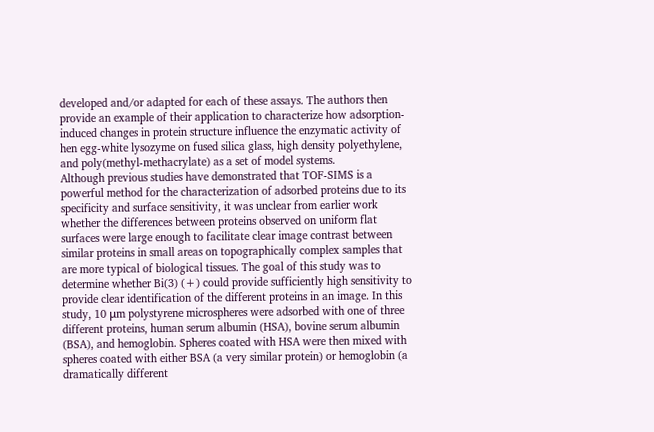developed and/or adapted for each of these assays. The authors then provide an example of their application to characterize how adsorption-induced changes in protein structure influence the enzymatic activity of hen egg-white lysozyme on fused silica glass, high density polyethylene, and poly(methyl-methacrylate) as a set of model systems.
Although previous studies have demonstrated that TOF-SIMS is a powerful method for the characterization of adsorbed proteins due to its specificity and surface sensitivity, it was unclear from earlier work whether the differences between proteins observed on uniform flat surfaces were large enough to facilitate clear image contrast between similar proteins in small areas on topographically complex samples that are more typical of biological tissues. The goal of this study was to determine whether Bi(3) (+) could provide sufficiently high sensitivity to provide clear identification of the different proteins in an image. In this study, 10 μm polystyrene microspheres were adsorbed with one of three different proteins, human serum albumin (HSA), bovine serum albumin (BSA), and hemoglobin. Spheres coated with HSA were then mixed with spheres coated with either BSA (a very similar protein) or hemoglobin (a dramatically different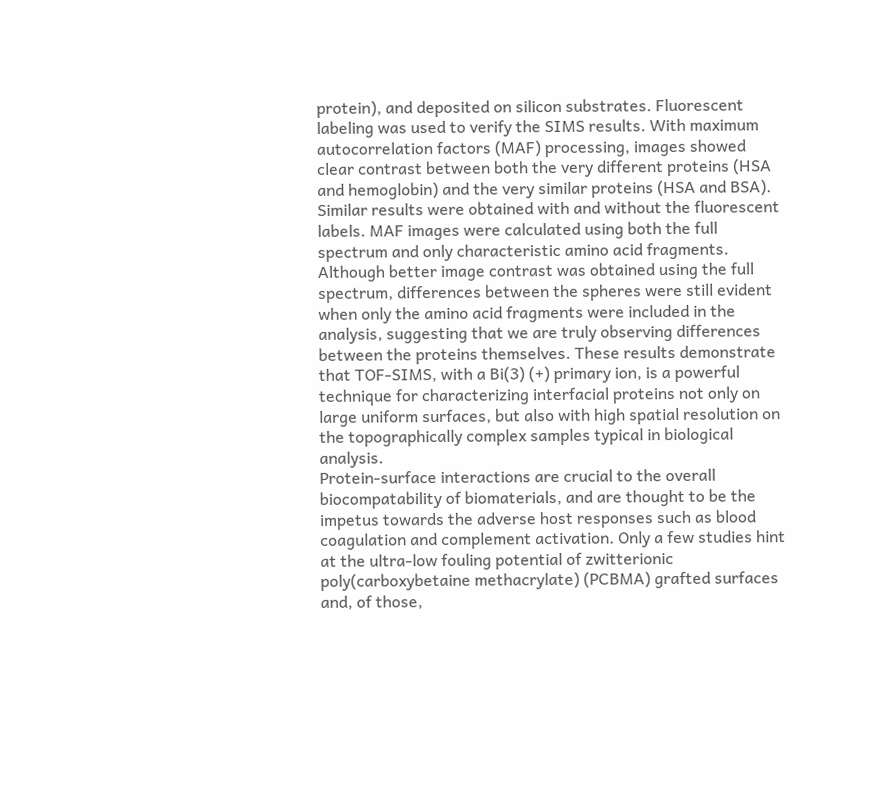protein), and deposited on silicon substrates. Fluorescent labeling was used to verify the SIMS results. With maximum autocorrelation factors (MAF) processing, images showed clear contrast between both the very different proteins (HSA and hemoglobin) and the very similar proteins (HSA and BSA). Similar results were obtained with and without the fluorescent labels. MAF images were calculated using both the full spectrum and only characteristic amino acid fragments. Although better image contrast was obtained using the full spectrum, differences between the spheres were still evident when only the amino acid fragments were included in the analysis, suggesting that we are truly observing differences between the proteins themselves. These results demonstrate that TOF-SIMS, with a Bi(3) (+) primary ion, is a powerful technique for characterizing interfacial proteins not only on large uniform surfaces, but also with high spatial resolution on the topographically complex samples typical in biological analysis.
Protein-surface interactions are crucial to the overall biocompatability of biomaterials, and are thought to be the impetus towards the adverse host responses such as blood coagulation and complement activation. Only a few studies hint at the ultra-low fouling potential of zwitterionic poly(carboxybetaine methacrylate) (PCBMA) grafted surfaces and, of those,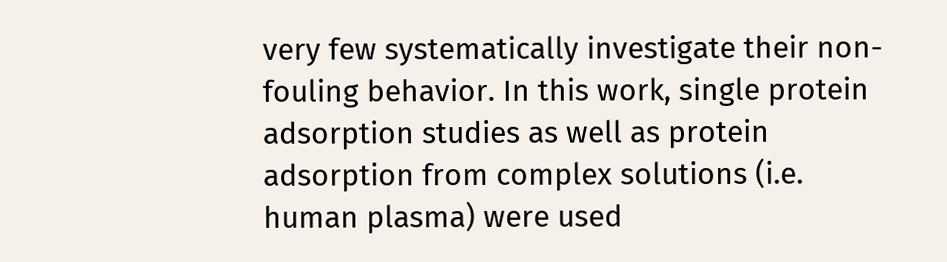very few systematically investigate their non-fouling behavior. In this work, single protein adsorption studies as well as protein adsorption from complex solutions (i.e. human plasma) were used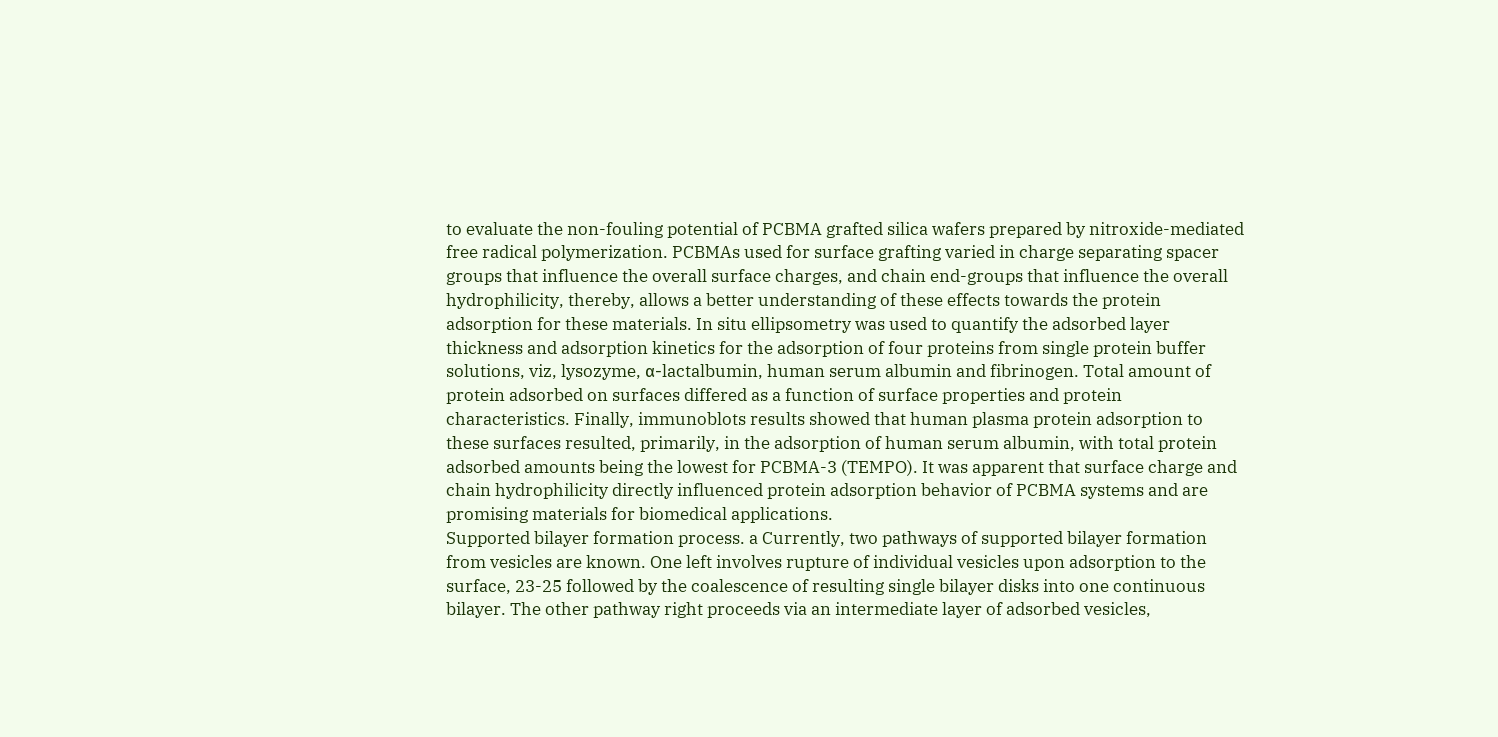to evaluate the non-fouling potential of PCBMA grafted silica wafers prepared by nitroxide-mediated free radical polymerization. PCBMAs used for surface grafting varied in charge separating spacer groups that influence the overall surface charges, and chain end-groups that influence the overall hydrophilicity, thereby, allows a better understanding of these effects towards the protein adsorption for these materials. In situ ellipsometry was used to quantify the adsorbed layer thickness and adsorption kinetics for the adsorption of four proteins from single protein buffer solutions, viz, lysozyme, α-lactalbumin, human serum albumin and fibrinogen. Total amount of protein adsorbed on surfaces differed as a function of surface properties and protein characteristics. Finally, immunoblots results showed that human plasma protein adsorption to these surfaces resulted, primarily, in the adsorption of human serum albumin, with total protein adsorbed amounts being the lowest for PCBMA-3 (TEMPO). It was apparent that surface charge and chain hydrophilicity directly influenced protein adsorption behavior of PCBMA systems and are promising materials for biomedical applications.
Supported bilayer formation process. a Currently, two pathways of supported bilayer formation from vesicles are known. One left involves rupture of individual vesicles upon adsorption to the surface, 23-25 followed by the coalescence of resulting single bilayer disks into one continuous bilayer. The other pathway right proceeds via an intermediate layer of adsorbed vesicles,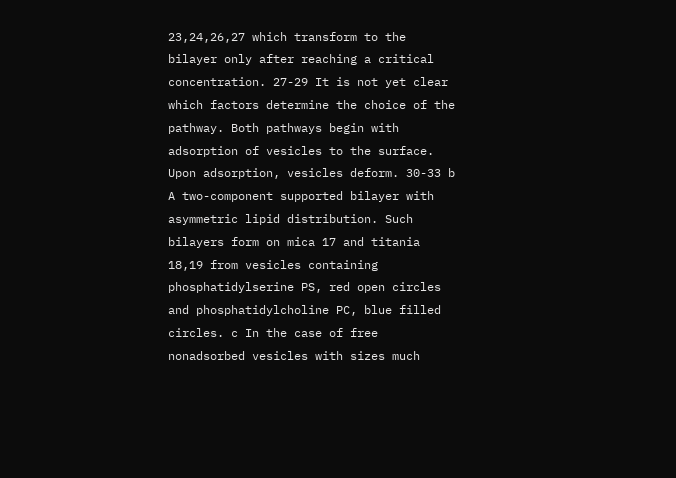23,24,26,27 which transform to the bilayer only after reaching a critical concentration. 27-29 It is not yet clear which factors determine the choice of the pathway. Both pathways begin with adsorption of vesicles to the surface. Upon adsorption, vesicles deform. 30-33 b A two-component supported bilayer with asymmetric lipid distribution. Such bilayers form on mica 17 and titania 18,19 from vesicles containing phosphatidylserine PS, red open circles and phosphatidylcholine PC, blue filled circles. c In the case of free nonadsorbed vesicles with sizes much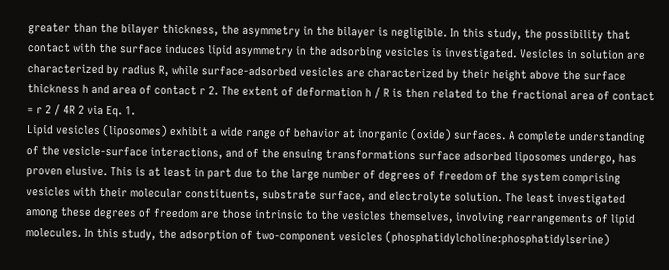greater than the bilayer thickness, the asymmetry in the bilayer is negligible. In this study, the possibility that contact with the surface induces lipid asymmetry in the adsorbing vesicles is investigated. Vesicles in solution are characterized by radius R, while surface-adsorbed vesicles are characterized by their height above the surface thickness h and area of contact r 2. The extent of deformation h / R is then related to the fractional area of contact = r 2 / 4R 2 via Eq. 1.
Lipid vesicles (liposomes) exhibit a wide range of behavior at inorganic (oxide) surfaces. A complete understanding of the vesicle-surface interactions, and of the ensuing transformations surface adsorbed liposomes undergo, has proven elusive. This is at least in part due to the large number of degrees of freedom of the system comprising vesicles with their molecular constituents, substrate surface, and electrolyte solution. The least investigated among these degrees of freedom are those intrinsic to the vesicles themselves, involving rearrangements of lipid molecules. In this study, the adsorption of two-component vesicles (phosphatidylcholine:phosphatidylserine)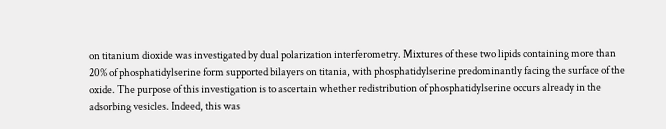on titanium dioxide was investigated by dual polarization interferometry. Mixtures of these two lipids containing more than 20% of phosphatidylserine form supported bilayers on titania, with phosphatidylserine predominantly facing the surface of the oxide. The purpose of this investigation is to ascertain whether redistribution of phosphatidylserine occurs already in the adsorbing vesicles. Indeed, this was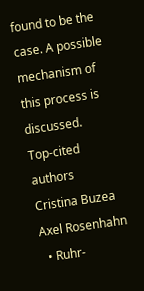found to be the case. A possible mechanism of this process is discussed.
Top-cited authors
Cristina Buzea
Axel Rosenhahn
  • Ruhr-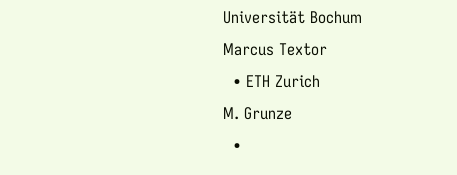Universität Bochum
Marcus Textor
  • ETH Zurich
M. Grunze
  •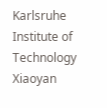Karlsruhe Institute of Technology
Xiaoyan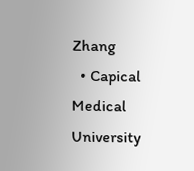Zhang
  • Capical Medical University